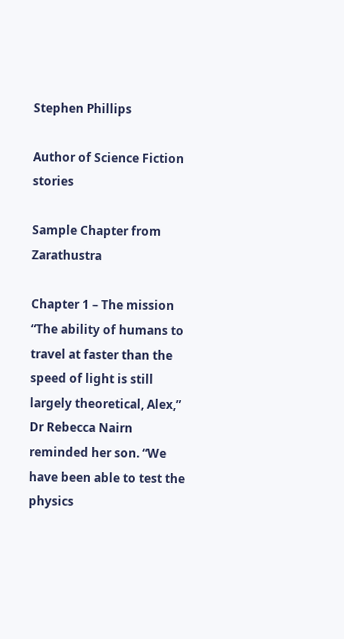Stephen Phillips

Author of Science Fiction stories

Sample Chapter from Zarathustra

Chapter 1 – The mission
“The ability of humans to travel at faster than the speed of light is still largely theoretical, Alex,” Dr Rebecca Nairn reminded her son. “We have been able to test the physics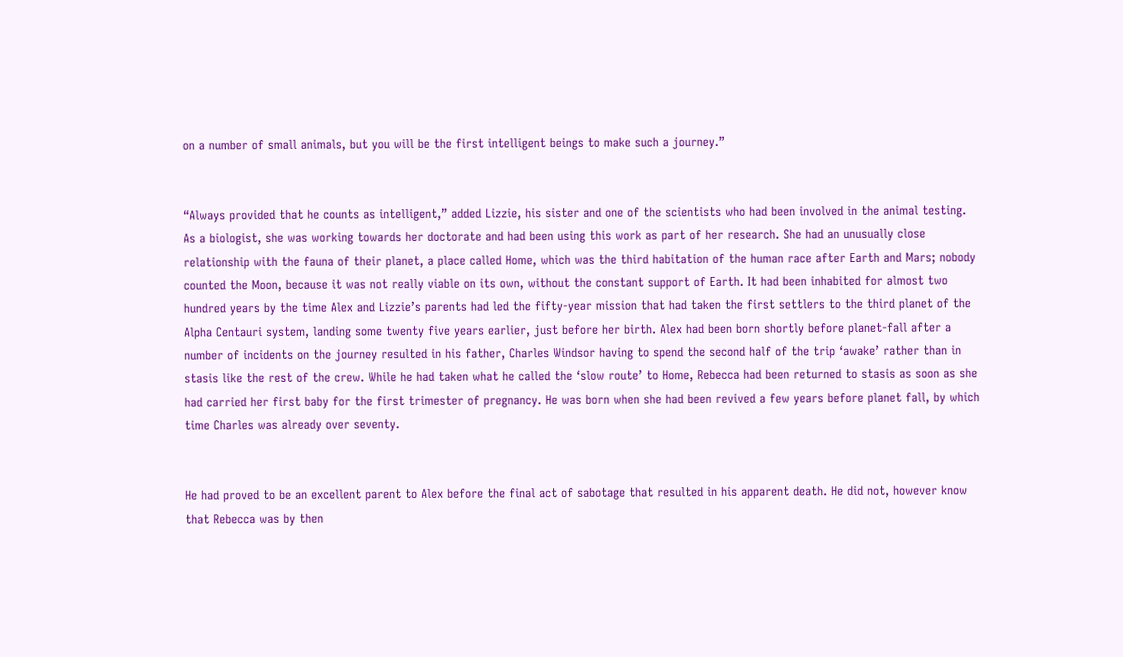on a number of small animals, but you will be the first intelligent beings to make such a journey.”


“Always provided that he counts as intelligent,” added Lizzie, his sister and one of the scientists who had been involved in the animal testing. As a biologist, she was working towards her doctorate and had been using this work as part of her research. She had an unusually close relationship with the fauna of their planet, a place called Home, which was the third habitation of the human race after Earth and Mars; nobody counted the Moon, because it was not really viable on its own, without the constant support of Earth. It had been inhabited for almost two hundred years by the time Alex and Lizzie’s parents had led the fifty-year mission that had taken the first settlers to the third planet of the Alpha Centauri system, landing some twenty five years earlier, just before her birth. Alex had been born shortly before planet-fall after a number of incidents on the journey resulted in his father, Charles Windsor having to spend the second half of the trip ‘awake’ rather than in stasis like the rest of the crew. While he had taken what he called the ‘slow route’ to Home, Rebecca had been returned to stasis as soon as she had carried her first baby for the first trimester of pregnancy. He was born when she had been revived a few years before planet fall, by which time Charles was already over seventy.


He had proved to be an excellent parent to Alex before the final act of sabotage that resulted in his apparent death. He did not, however know that Rebecca was by then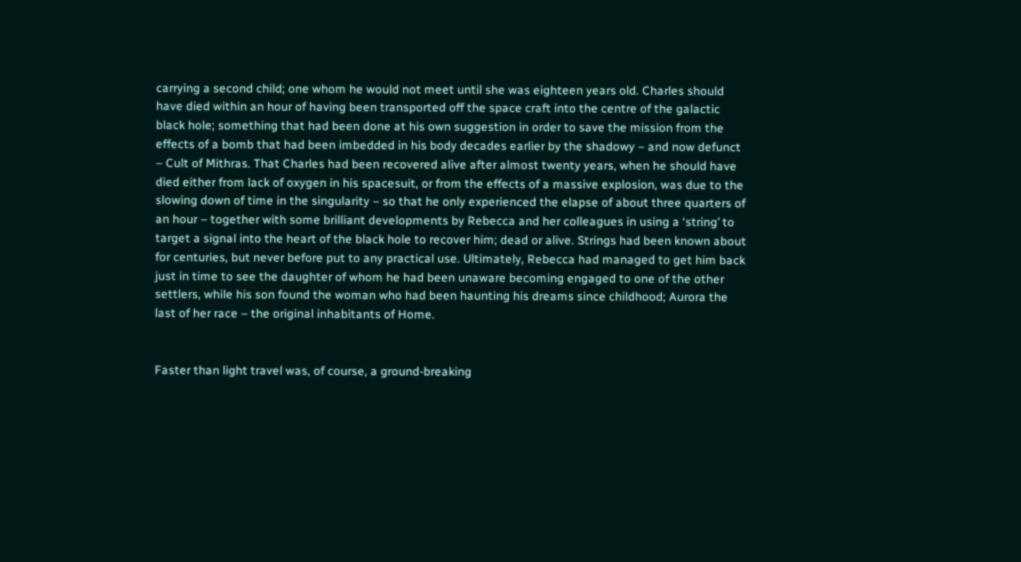carrying a second child; one whom he would not meet until she was eighteen years old. Charles should have died within an hour of having been transported off the space craft into the centre of the galactic black hole; something that had been done at his own suggestion in order to save the mission from the effects of a bomb that had been imbedded in his body decades earlier by the shadowy – and now defunct – Cult of Mithras. That Charles had been recovered alive after almost twenty years, when he should have died either from lack of oxygen in his spacesuit, or from the effects of a massive explosion, was due to the slowing down of time in the singularity – so that he only experienced the elapse of about three quarters of an hour – together with some brilliant developments by Rebecca and her colleagues in using a ‘string’ to target a signal into the heart of the black hole to recover him; dead or alive. Strings had been known about for centuries, but never before put to any practical use. Ultimately, Rebecca had managed to get him back just in time to see the daughter of whom he had been unaware becoming engaged to one of the other settlers, while his son found the woman who had been haunting his dreams since childhood; Aurora the last of her race – the original inhabitants of Home.


Faster than light travel was, of course, a ground-breaking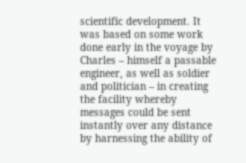scientific development. It was based on some work done early in the voyage by Charles – himself a passable engineer, as well as soldier and politician – in creating the facility whereby messages could be sent instantly over any distance by harnessing the ability of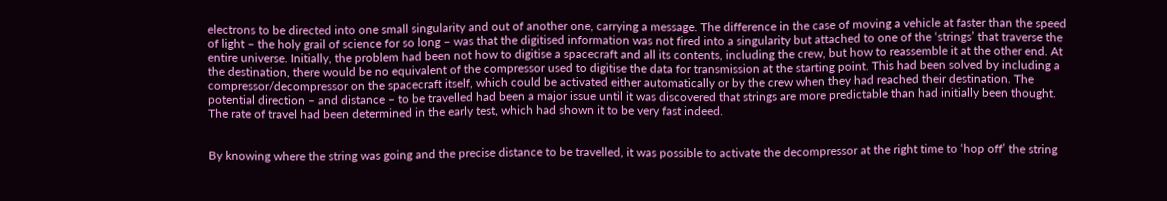electrons to be directed into one small singularity and out of another one, carrying a message. The difference in the case of moving a vehicle at faster than the speed of light – the holy grail of science for so long – was that the digitised information was not fired into a singularity but attached to one of the ‘strings’ that traverse the entire universe. Initially, the problem had been not how to digitise a spacecraft and all its contents, including the crew, but how to reassemble it at the other end. At the destination, there would be no equivalent of the compressor used to digitise the data for transmission at the starting point. This had been solved by including a compressor/decompressor on the spacecraft itself, which could be activated either automatically or by the crew when they had reached their destination. The potential direction – and distance – to be travelled had been a major issue until it was discovered that strings are more predictable than had initially been thought. The rate of travel had been determined in the early test, which had shown it to be very fast indeed.


By knowing where the string was going and the precise distance to be travelled, it was possible to activate the decompressor at the right time to ‘hop off’ the string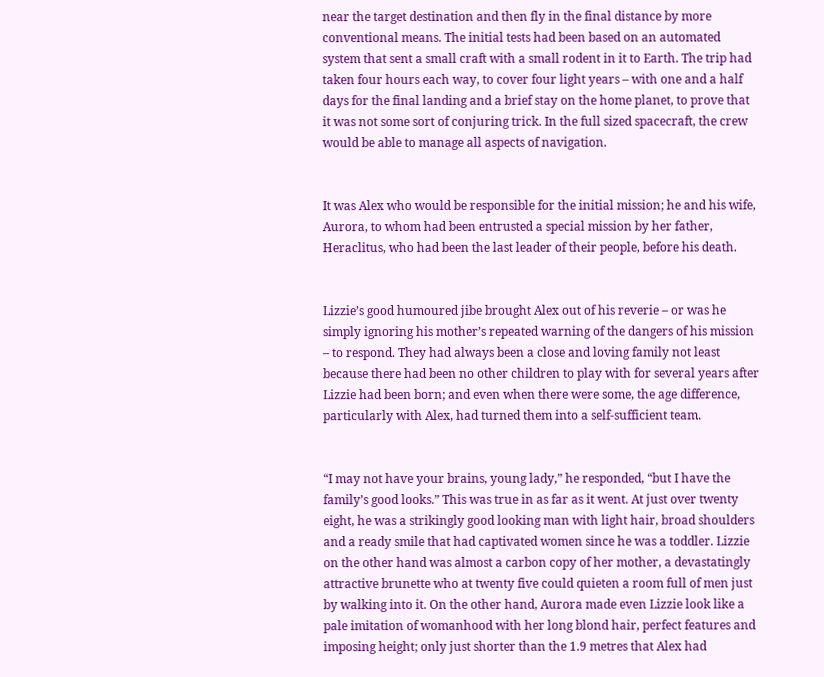near the target destination and then fly in the final distance by more conventional means. The initial tests had been based on an automated system that sent a small craft with a small rodent in it to Earth. The trip had taken four hours each way, to cover four light years – with one and a half days for the final landing and a brief stay on the home planet, to prove that it was not some sort of conjuring trick. In the full sized spacecraft, the crew would be able to manage all aspects of navigation.


It was Alex who would be responsible for the initial mission; he and his wife, Aurora, to whom had been entrusted a special mission by her father, Heraclitus, who had been the last leader of their people, before his death.


Lizzie’s good humoured jibe brought Alex out of his reverie – or was he simply ignoring his mother’s repeated warning of the dangers of his mission – to respond. They had always been a close and loving family not least because there had been no other children to play with for several years after Lizzie had been born; and even when there were some, the age difference, particularly with Alex, had turned them into a self-sufficient team.


“I may not have your brains, young lady,” he responded, “but I have the family’s good looks.” This was true in as far as it went. At just over twenty eight, he was a strikingly good looking man with light hair, broad shoulders and a ready smile that had captivated women since he was a toddler. Lizzie on the other hand was almost a carbon copy of her mother, a devastatingly attractive brunette who at twenty five could quieten a room full of men just by walking into it. On the other hand, Aurora made even Lizzie look like a pale imitation of womanhood with her long blond hair, perfect features and imposing height; only just shorter than the 1.9 metres that Alex had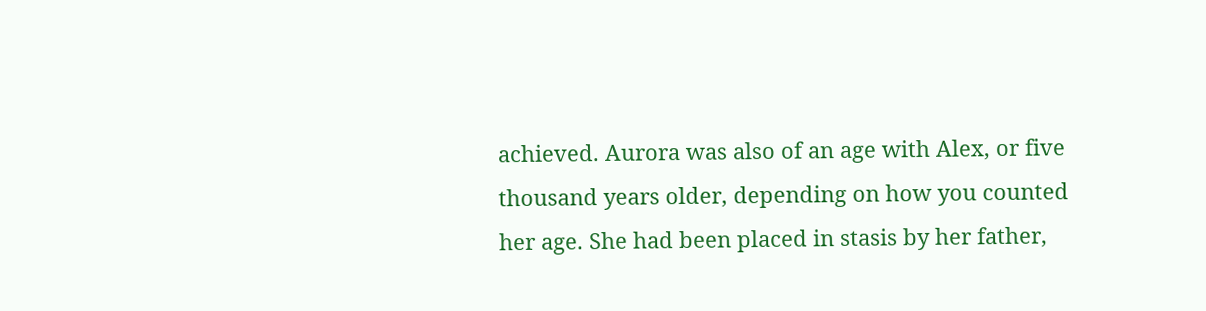achieved. Aurora was also of an age with Alex, or five thousand years older, depending on how you counted her age. She had been placed in stasis by her father,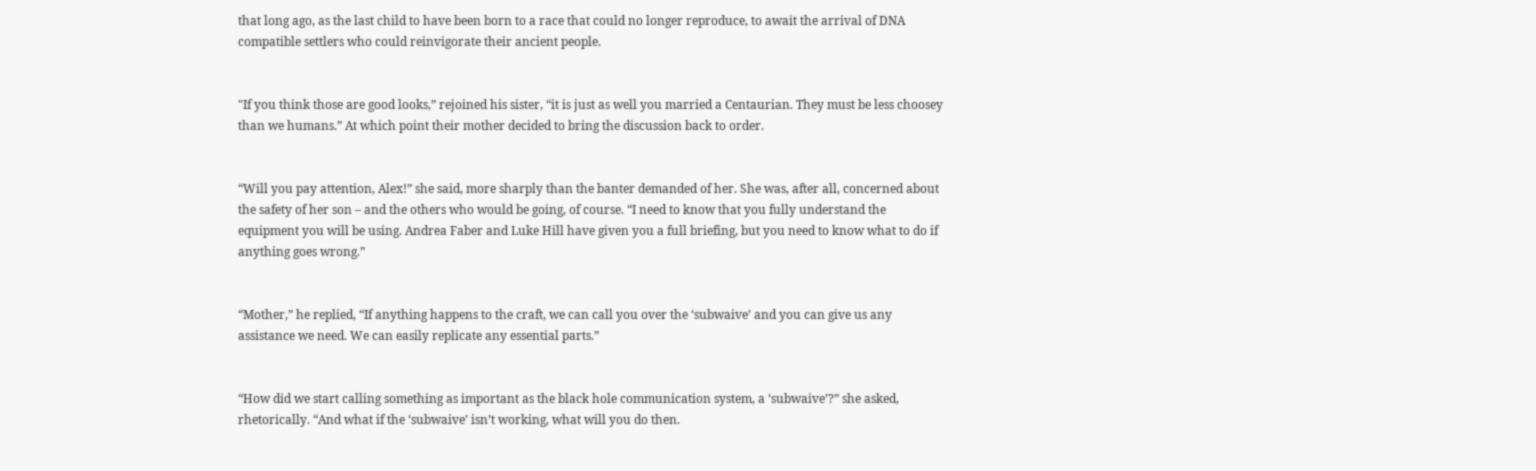that long ago, as the last child to have been born to a race that could no longer reproduce, to await the arrival of DNA compatible settlers who could reinvigorate their ancient people.


"If you think those are good looks,” rejoined his sister, “it is just as well you married a Centaurian. They must be less choosey than we humans.” At which point their mother decided to bring the discussion back to order.


“Will you pay attention, Alex!” she said, more sharply than the banter demanded of her. She was, after all, concerned about the safety of her son – and the others who would be going, of course. “I need to know that you fully understand the equipment you will be using. Andrea Faber and Luke Hill have given you a full briefing, but you need to know what to do if anything goes wrong.”


“Mother,” he replied, “If anything happens to the craft, we can call you over the ‘subwaive’ and you can give us any assistance we need. We can easily replicate any essential parts.”


“How did we start calling something as important as the black hole communication system, a ‘subwaive’?” she asked, rhetorically. “And what if the ‘subwaive’ isn’t working, what will you do then.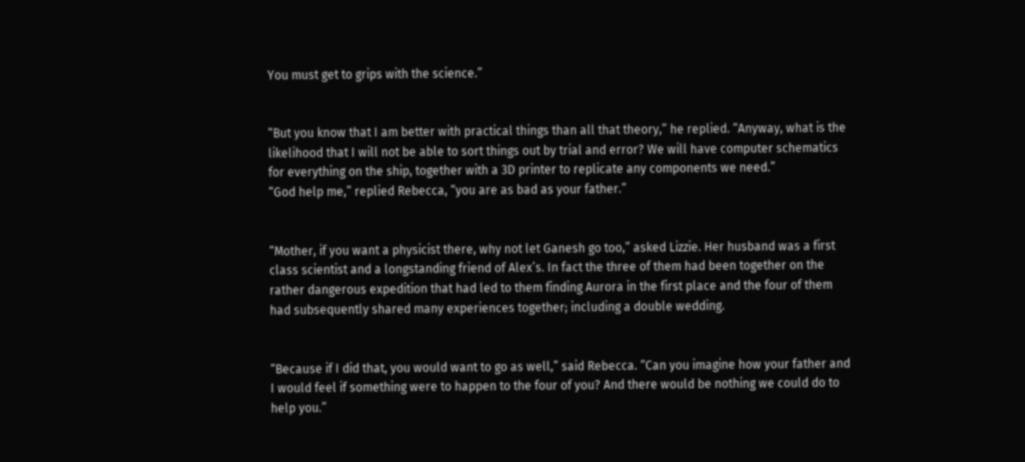You must get to grips with the science.”


“But you know that I am better with practical things than all that theory,” he replied. “Anyway, what is the likelihood that I will not be able to sort things out by trial and error? We will have computer schematics for everything on the ship, together with a 3D printer to replicate any components we need.”
“God help me,” replied Rebecca, “you are as bad as your father.”


“Mother, if you want a physicist there, why not let Ganesh go too,” asked Lizzie. Her husband was a first class scientist and a longstanding friend of Alex’s. In fact the three of them had been together on the rather dangerous expedition that had led to them finding Aurora in the first place and the four of them had subsequently shared many experiences together; including a double wedding.


“Because if I did that, you would want to go as well,” said Rebecca. “Can you imagine how your father and I would feel if something were to happen to the four of you? And there would be nothing we could do to help you.”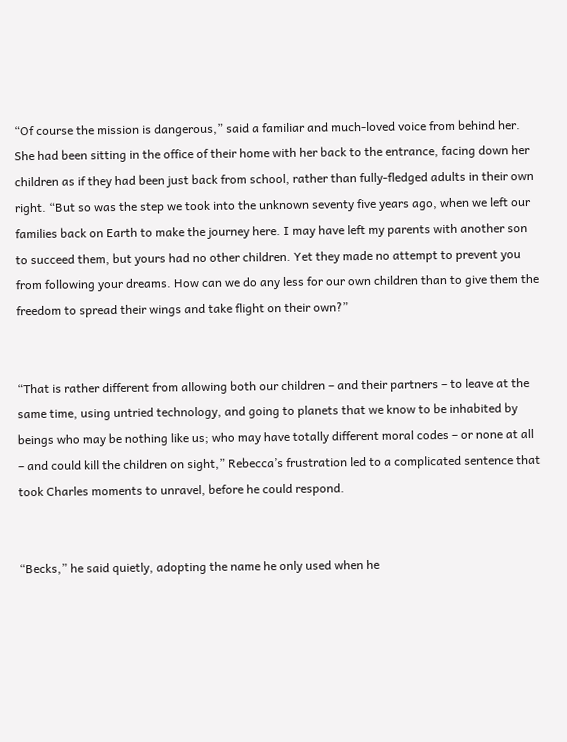“Of course the mission is dangerous,” said a familiar and much-loved voice from behind her. She had been sitting in the office of their home with her back to the entrance, facing down her children as if they had been just back from school, rather than fully-fledged adults in their own right. “But so was the step we took into the unknown seventy five years ago, when we left our families back on Earth to make the journey here. I may have left my parents with another son to succeed them, but yours had no other children. Yet they made no attempt to prevent you from following your dreams. How can we do any less for our own children than to give them the freedom to spread their wings and take flight on their own?”


“That is rather different from allowing both our children – and their partners – to leave at the same time, using untried technology, and going to planets that we know to be inhabited by beings who may be nothing like us; who may have totally different moral codes – or none at all – and could kill the children on sight,” Rebecca’s frustration led to a complicated sentence that took Charles moments to unravel, before he could respond.


“Becks,” he said quietly, adopting the name he only used when he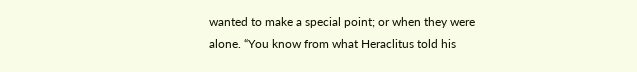wanted to make a special point; or when they were alone. “You know from what Heraclitus told his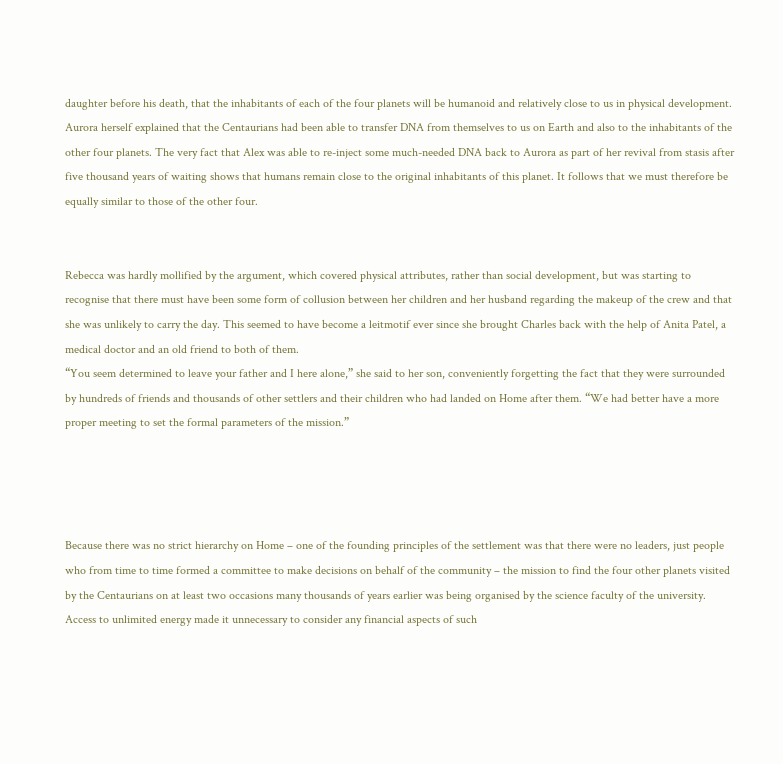daughter before his death, that the inhabitants of each of the four planets will be humanoid and relatively close to us in physical development. Aurora herself explained that the Centaurians had been able to transfer DNA from themselves to us on Earth and also to the inhabitants of the other four planets. The very fact that Alex was able to re-inject some much-needed DNA back to Aurora as part of her revival from stasis after five thousand years of waiting shows that humans remain close to the original inhabitants of this planet. It follows that we must therefore be equally similar to those of the other four.


Rebecca was hardly mollified by the argument, which covered physical attributes, rather than social development, but was starting to recognise that there must have been some form of collusion between her children and her husband regarding the makeup of the crew and that she was unlikely to carry the day. This seemed to have become a leitmotif ever since she brought Charles back with the help of Anita Patel, a medical doctor and an old friend to both of them.
“You seem determined to leave your father and I here alone,” she said to her son, conveniently forgetting the fact that they were surrounded by hundreds of friends and thousands of other settlers and their children who had landed on Home after them. “We had better have a more proper meeting to set the formal parameters of the mission.”




Because there was no strict hierarchy on Home – one of the founding principles of the settlement was that there were no leaders, just people who from time to time formed a committee to make decisions on behalf of the community – the mission to find the four other planets visited by the Centaurians on at least two occasions many thousands of years earlier was being organised by the science faculty of the university. Access to unlimited energy made it unnecessary to consider any financial aspects of such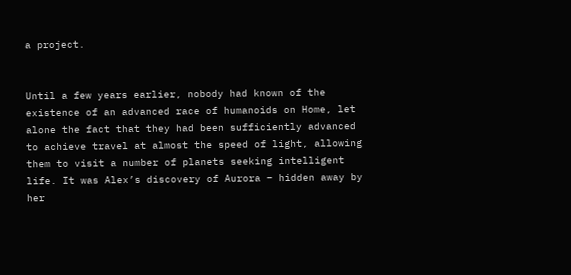a project.


Until a few years earlier, nobody had known of the existence of an advanced race of humanoids on Home, let alone the fact that they had been sufficiently advanced to achieve travel at almost the speed of light, allowing them to visit a number of planets seeking intelligent life. It was Alex’s discovery of Aurora – hidden away by her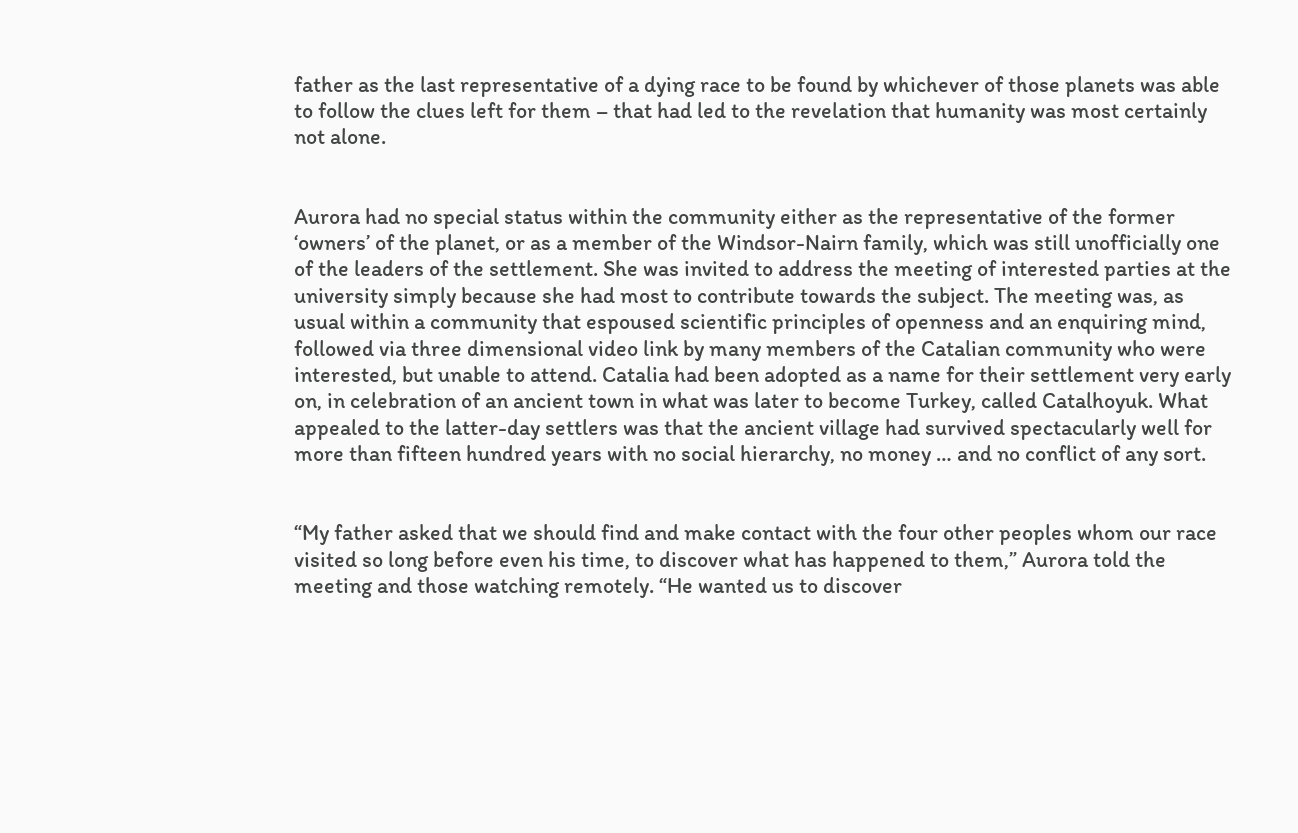father as the last representative of a dying race to be found by whichever of those planets was able to follow the clues left for them – that had led to the revelation that humanity was most certainly not alone.


Aurora had no special status within the community either as the representative of the former ‘owners’ of the planet, or as a member of the Windsor-Nairn family, which was still unofficially one of the leaders of the settlement. She was invited to address the meeting of interested parties at the university simply because she had most to contribute towards the subject. The meeting was, as usual within a community that espoused scientific principles of openness and an enquiring mind, followed via three dimensional video link by many members of the Catalian community who were interested, but unable to attend. Catalia had been adopted as a name for their settlement very early on, in celebration of an ancient town in what was later to become Turkey, called Catalhoyuk. What appealed to the latter-day settlers was that the ancient village had survived spectacularly well for more than fifteen hundred years with no social hierarchy, no money … and no conflict of any sort.


“My father asked that we should find and make contact with the four other peoples whom our race visited so long before even his time, to discover what has happened to them,” Aurora told the meeting and those watching remotely. “He wanted us to discover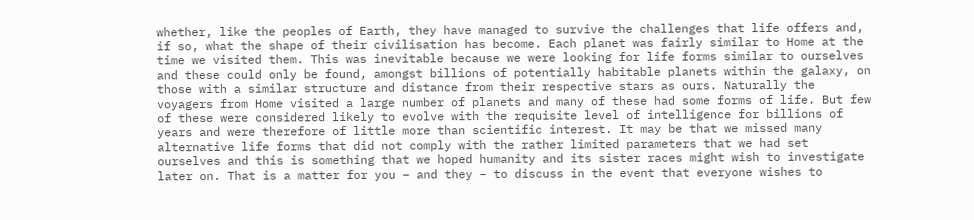whether, like the peoples of Earth, they have managed to survive the challenges that life offers and, if so, what the shape of their civilisation has become. Each planet was fairly similar to Home at the time we visited them. This was inevitable because we were looking for life forms similar to ourselves and these could only be found, amongst billions of potentially habitable planets within the galaxy, on those with a similar structure and distance from their respective stars as ours. Naturally the voyagers from Home visited a large number of planets and many of these had some forms of life. But few of these were considered likely to evolve with the requisite level of intelligence for billions of years and were therefore of little more than scientific interest. It may be that we missed many alternative life forms that did not comply with the rather limited parameters that we had set ourselves and this is something that we hoped humanity and its sister races might wish to investigate later on. That is a matter for you – and they – to discuss in the event that everyone wishes to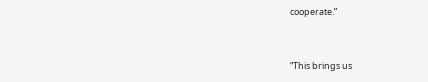cooperate.”


“This brings us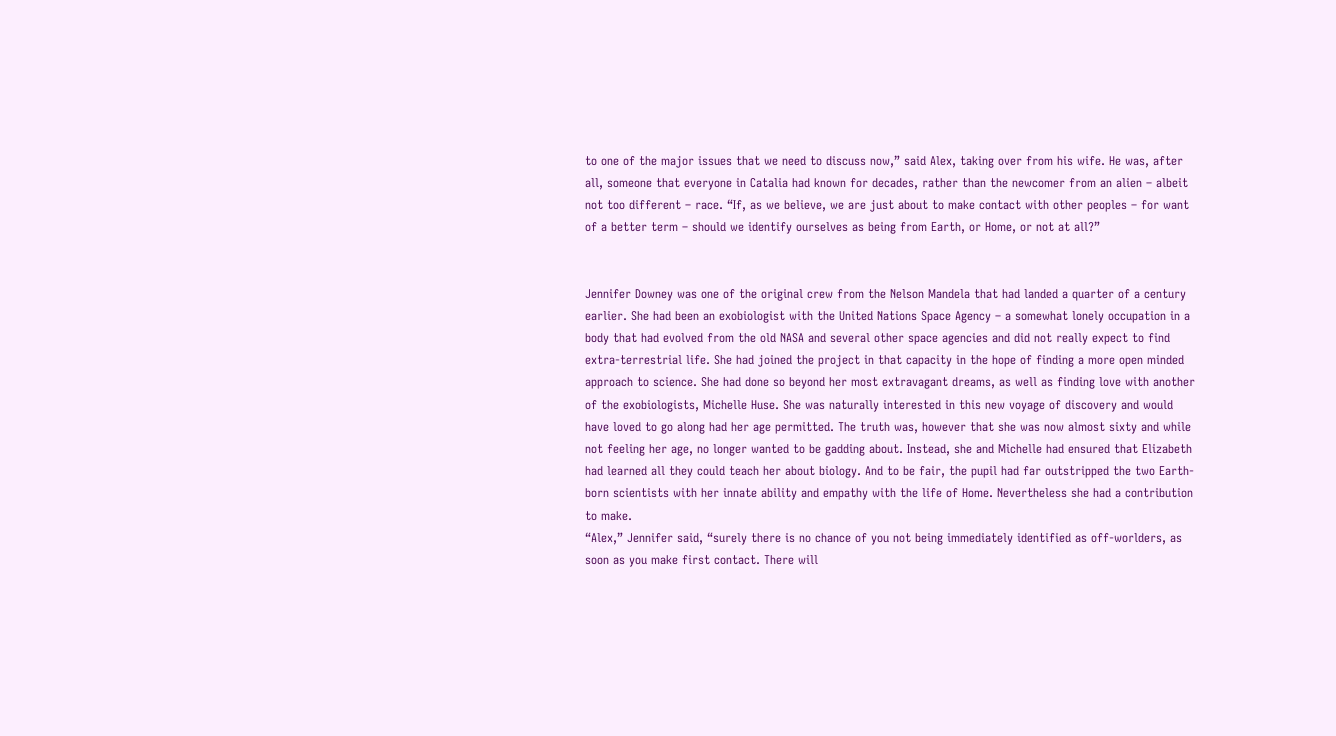to one of the major issues that we need to discuss now,” said Alex, taking over from his wife. He was, after all, someone that everyone in Catalia had known for decades, rather than the newcomer from an alien – albeit not too different – race. “If, as we believe, we are just about to make contact with other peoples – for want of a better term – should we identify ourselves as being from Earth, or Home, or not at all?”


Jennifer Downey was one of the original crew from the Nelson Mandela that had landed a quarter of a century earlier. She had been an exobiologist with the United Nations Space Agency – a somewhat lonely occupation in a body that had evolved from the old NASA and several other space agencies and did not really expect to find extra-terrestrial life. She had joined the project in that capacity in the hope of finding a more open minded approach to science. She had done so beyond her most extravagant dreams, as well as finding love with another of the exobiologists, Michelle Huse. She was naturally interested in this new voyage of discovery and would have loved to go along had her age permitted. The truth was, however that she was now almost sixty and while not feeling her age, no longer wanted to be gadding about. Instead, she and Michelle had ensured that Elizabeth had learned all they could teach her about biology. And to be fair, the pupil had far outstripped the two Earth-born scientists with her innate ability and empathy with the life of Home. Nevertheless she had a contribution to make.
“Alex,” Jennifer said, “surely there is no chance of you not being immediately identified as off-worlders, as soon as you make first contact. There will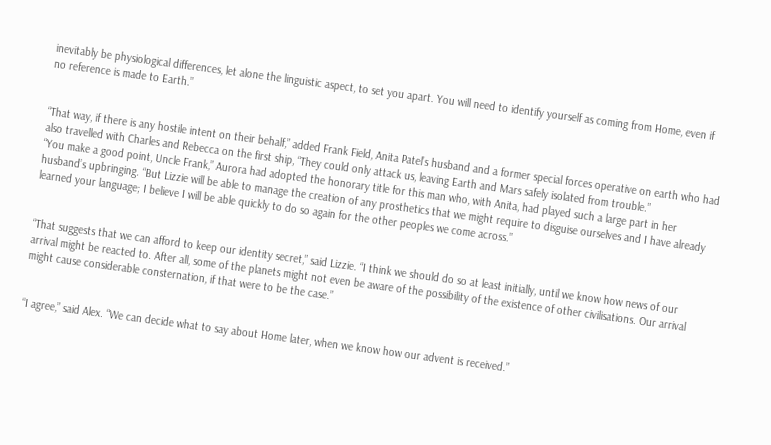inevitably be physiological differences, let alone the linguistic aspect, to set you apart. You will need to identify yourself as coming from Home, even if no reference is made to Earth.”


“That way, if there is any hostile intent on their behalf,” added Frank Field, Anita Patel’s husband and a former special forces operative on earth who had also travelled with Charles and Rebecca on the first ship, “They could only attack us, leaving Earth and Mars safely isolated from trouble.”
“You make a good point, Uncle Frank,” Aurora had adopted the honorary title for this man who, with Anita, had played such a large part in her husband’s upbringing. “But Lizzie will be able to manage the creation of any prosthetics that we might require to disguise ourselves and I have already learned your language; I believe I will be able quickly to do so again for the other peoples we come across.”


“That suggests that we can afford to keep our identity secret,” said Lizzie. “I think we should do so at least initially, until we know how news of our arrival might be reacted to. After all, some of the planets might not even be aware of the possibility of the existence of other civilisations. Our arrival might cause considerable consternation, if that were to be the case.”


“I agree,” said Alex. “We can decide what to say about Home later, when we know how our advent is received.”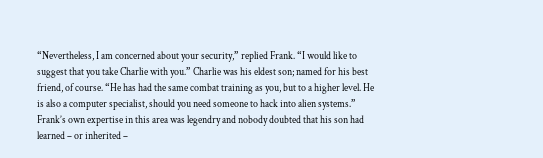“Nevertheless, I am concerned about your security,” replied Frank. “I would like to suggest that you take Charlie with you.” Charlie was his eldest son; named for his best friend, of course. “He has had the same combat training as you, but to a higher level. He is also a computer specialist, should you need someone to hack into alien systems.” Frank’s own expertise in this area was legendry and nobody doubted that his son had learned – or inherited –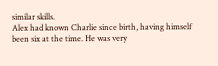similar skills.
Alex had known Charlie since birth, having himself been six at the time. He was very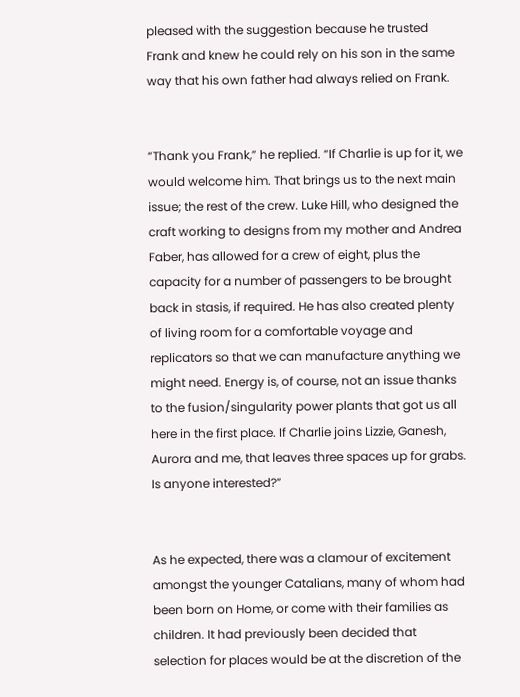pleased with the suggestion because he trusted Frank and knew he could rely on his son in the same way that his own father had always relied on Frank.


“Thank you Frank,” he replied. “If Charlie is up for it, we would welcome him. That brings us to the next main issue; the rest of the crew. Luke Hill, who designed the craft working to designs from my mother and Andrea Faber, has allowed for a crew of eight, plus the capacity for a number of passengers to be brought back in stasis, if required. He has also created plenty of living room for a comfortable voyage and replicators so that we can manufacture anything we might need. Energy is, of course, not an issue thanks to the fusion/singularity power plants that got us all here in the first place. If Charlie joins Lizzie, Ganesh, Aurora and me, that leaves three spaces up for grabs. Is anyone interested?”


As he expected, there was a clamour of excitement amongst the younger Catalians, many of whom had been born on Home, or come with their families as children. It had previously been decided that selection for places would be at the discretion of the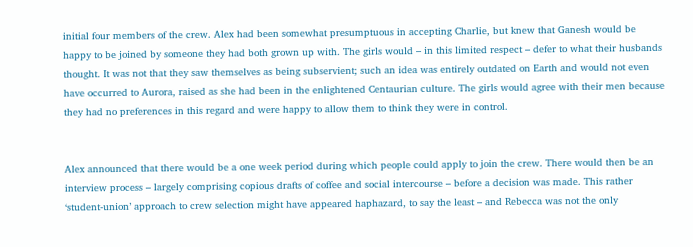initial four members of the crew. Alex had been somewhat presumptuous in accepting Charlie, but knew that Ganesh would be happy to be joined by someone they had both grown up with. The girls would – in this limited respect – defer to what their husbands thought. It was not that they saw themselves as being subservient; such an idea was entirely outdated on Earth and would not even have occurred to Aurora, raised as she had been in the enlightened Centaurian culture. The girls would agree with their men because they had no preferences in this regard and were happy to allow them to think they were in control.


Alex announced that there would be a one week period during which people could apply to join the crew. There would then be an interview process – largely comprising copious drafts of coffee and social intercourse – before a decision was made. This rather ‘student-union’ approach to crew selection might have appeared haphazard, to say the least – and Rebecca was not the only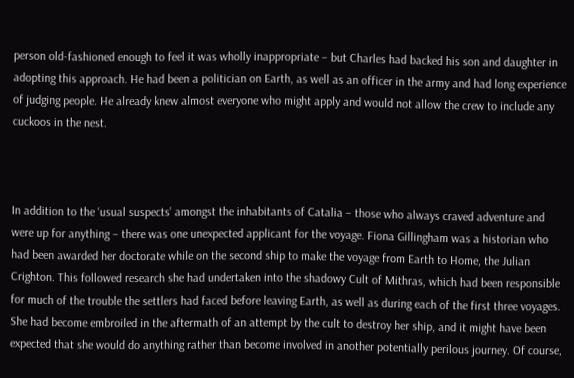person old-fashioned enough to feel it was wholly inappropriate – but Charles had backed his son and daughter in adopting this approach. He had been a politician on Earth, as well as an officer in the army and had long experience of judging people. He already knew almost everyone who might apply and would not allow the crew to include any cuckoos in the nest.



In addition to the ‘usual suspects’ amongst the inhabitants of Catalia – those who always craved adventure and were up for anything – there was one unexpected applicant for the voyage. Fiona Gillingham was a historian who had been awarded her doctorate while on the second ship to make the voyage from Earth to Home, the Julian Crighton. This followed research she had undertaken into the shadowy Cult of Mithras, which had been responsible for much of the trouble the settlers had faced before leaving Earth, as well as during each of the first three voyages. She had become embroiled in the aftermath of an attempt by the cult to destroy her ship, and it might have been expected that she would do anything rather than become involved in another potentially perilous journey. Of course,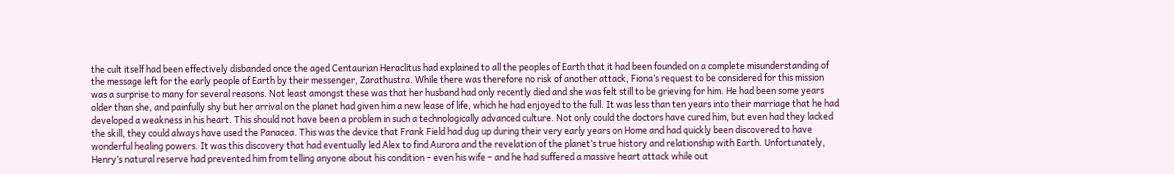the cult itself had been effectively disbanded once the aged Centaurian Heraclitus had explained to all the peoples of Earth that it had been founded on a complete misunderstanding of the message left for the early people of Earth by their messenger, Zarathustra. While there was therefore no risk of another attack, Fiona’s request to be considered for this mission was a surprise to many for several reasons. Not least amongst these was that her husband had only recently died and she was felt still to be grieving for him. He had been some years older than she, and painfully shy but her arrival on the planet had given him a new lease of life, which he had enjoyed to the full. It was less than ten years into their marriage that he had developed a weakness in his heart. This should not have been a problem in such a technologically advanced culture. Not only could the doctors have cured him, but even had they lacked the skill, they could always have used the Panacea. This was the device that Frank Field had dug up during their very early years on Home and had quickly been discovered to have wonderful healing powers. It was this discovery that had eventually led Alex to find Aurora and the revelation of the planet’s true history and relationship with Earth. Unfortunately, Henry’s natural reserve had prevented him from telling anyone about his condition – even his wife – and he had suffered a massive heart attack while out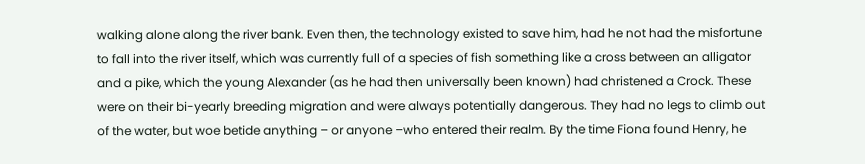walking alone along the river bank. Even then, the technology existed to save him, had he not had the misfortune to fall into the river itself, which was currently full of a species of fish something like a cross between an alligator and a pike, which the young Alexander (as he had then universally been known) had christened a Crock. These were on their bi-yearly breeding migration and were always potentially dangerous. They had no legs to climb out of the water, but woe betide anything – or anyone –who entered their realm. By the time Fiona found Henry, he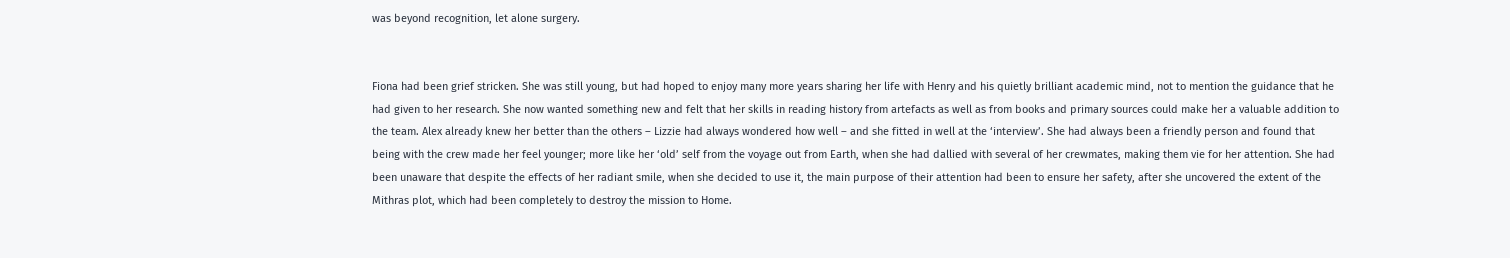was beyond recognition, let alone surgery.


Fiona had been grief stricken. She was still young, but had hoped to enjoy many more years sharing her life with Henry and his quietly brilliant academic mind, not to mention the guidance that he had given to her research. She now wanted something new and felt that her skills in reading history from artefacts as well as from books and primary sources could make her a valuable addition to the team. Alex already knew her better than the others – Lizzie had always wondered how well – and she fitted in well at the ‘interview’. She had always been a friendly person and found that being with the crew made her feel younger; more like her ‘old’ self from the voyage out from Earth, when she had dallied with several of her crewmates, making them vie for her attention. She had been unaware that despite the effects of her radiant smile, when she decided to use it, the main purpose of their attention had been to ensure her safety, after she uncovered the extent of the Mithras plot, which had been completely to destroy the mission to Home.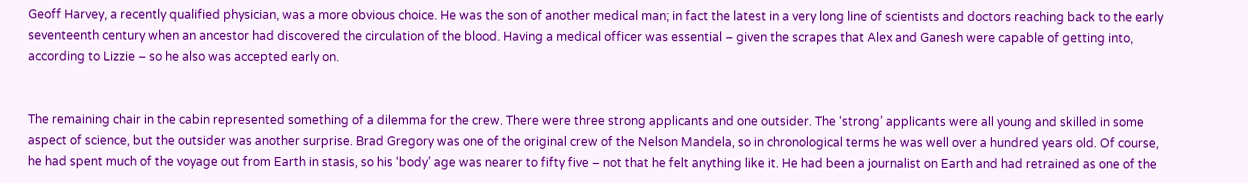Geoff Harvey, a recently qualified physician, was a more obvious choice. He was the son of another medical man; in fact the latest in a very long line of scientists and doctors reaching back to the early seventeenth century when an ancestor had discovered the circulation of the blood. Having a medical officer was essential – given the scrapes that Alex and Ganesh were capable of getting into, according to Lizzie – so he also was accepted early on.


The remaining chair in the cabin represented something of a dilemma for the crew. There were three strong applicants and one outsider. The ‘strong’ applicants were all young and skilled in some aspect of science, but the outsider was another surprise. Brad Gregory was one of the original crew of the Nelson Mandela, so in chronological terms he was well over a hundred years old. Of course, he had spent much of the voyage out from Earth in stasis, so his ‘body’ age was nearer to fifty five – not that he felt anything like it. He had been a journalist on Earth and had retrained as one of the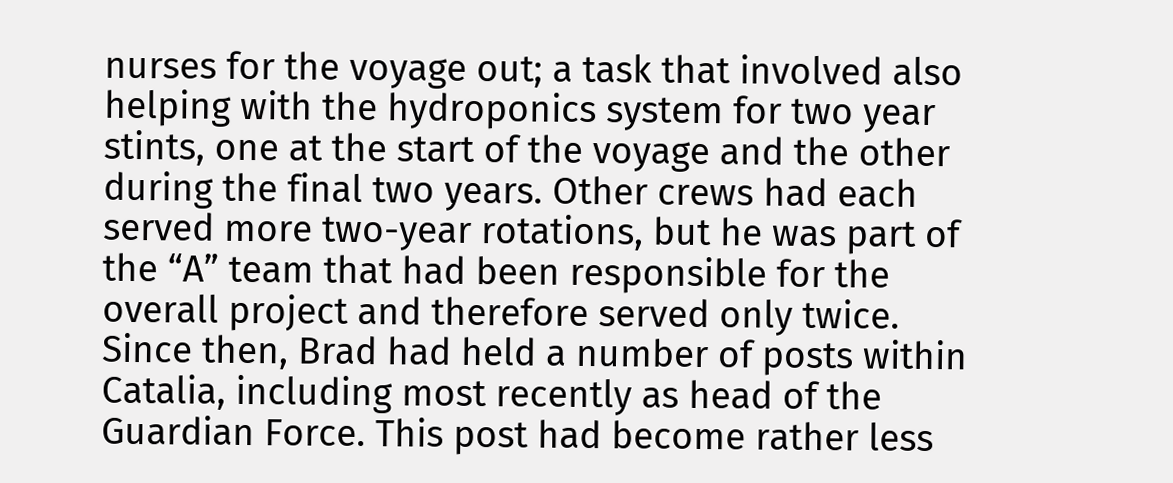nurses for the voyage out; a task that involved also helping with the hydroponics system for two year stints, one at the start of the voyage and the other during the final two years. Other crews had each served more two-year rotations, but he was part of the “A” team that had been responsible for the overall project and therefore served only twice. Since then, Brad had held a number of posts within Catalia, including most recently as head of the Guardian Force. This post had become rather less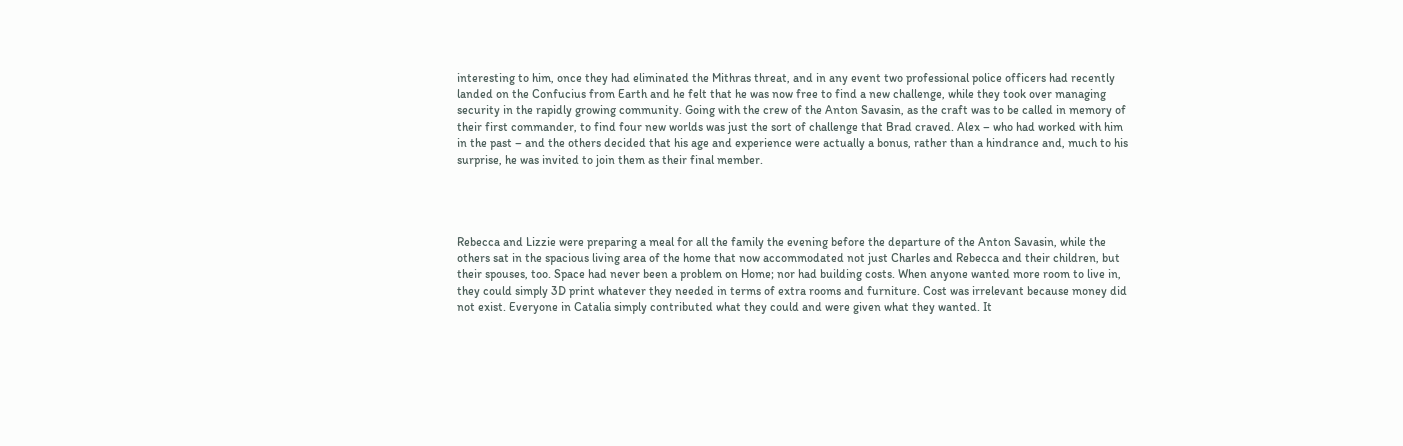interesting to him, once they had eliminated the Mithras threat, and in any event two professional police officers had recently landed on the Confucius from Earth and he felt that he was now free to find a new challenge, while they took over managing security in the rapidly growing community. Going with the crew of the Anton Savasin, as the craft was to be called in memory of their first commander, to find four new worlds was just the sort of challenge that Brad craved. Alex – who had worked with him in the past – and the others decided that his age and experience were actually a bonus, rather than a hindrance and, much to his surprise, he was invited to join them as their final member.




Rebecca and Lizzie were preparing a meal for all the family the evening before the departure of the Anton Savasin, while the others sat in the spacious living area of the home that now accommodated not just Charles and Rebecca and their children, but their spouses, too. Space had never been a problem on Home; nor had building costs. When anyone wanted more room to live in, they could simply 3D print whatever they needed in terms of extra rooms and furniture. Cost was irrelevant because money did not exist. Everyone in Catalia simply contributed what they could and were given what they wanted. It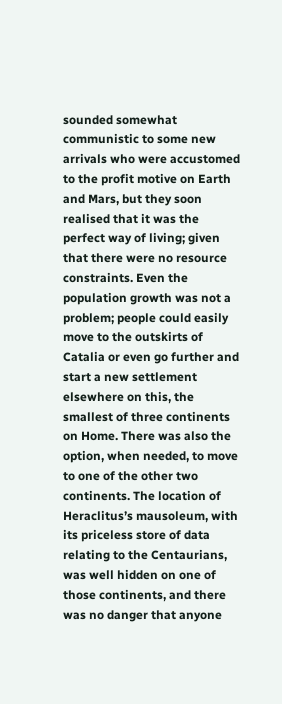sounded somewhat communistic to some new arrivals who were accustomed to the profit motive on Earth and Mars, but they soon realised that it was the perfect way of living; given that there were no resource constraints. Even the population growth was not a problem; people could easily move to the outskirts of Catalia or even go further and start a new settlement elsewhere on this, the smallest of three continents on Home. There was also the option, when needed, to move to one of the other two continents. The location of Heraclitus’s mausoleum, with its priceless store of data relating to the Centaurians, was well hidden on one of those continents, and there was no danger that anyone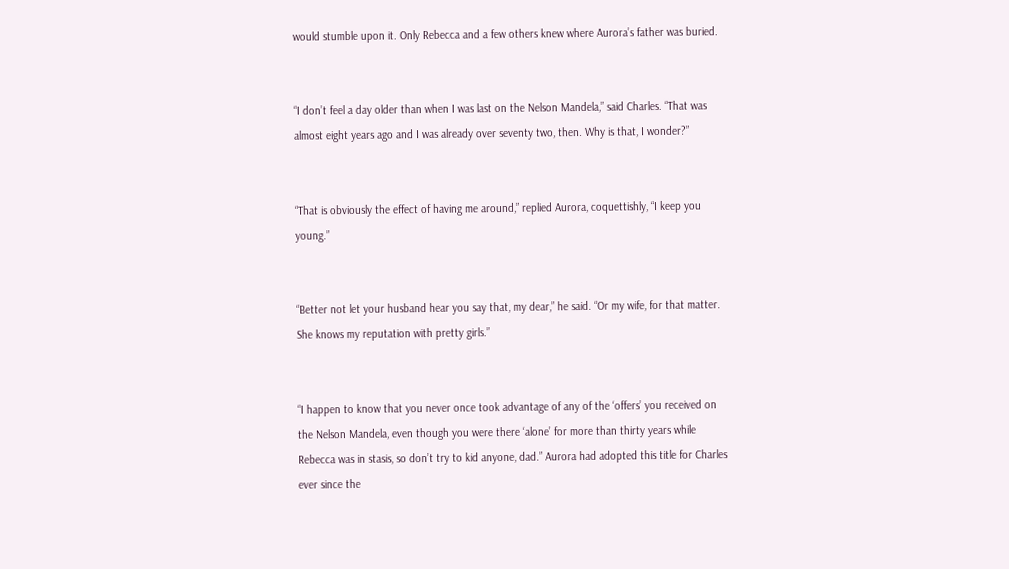would stumble upon it. Only Rebecca and a few others knew where Aurora’s father was buried.


“I don’t feel a day older than when I was last on the Nelson Mandela,” said Charles. “That was almost eight years ago and I was already over seventy two, then. Why is that, I wonder?”


“That is obviously the effect of having me around,” replied Aurora, coquettishly, “I keep you young.”


“Better not let your husband hear you say that, my dear,” he said. “Or my wife, for that matter. She knows my reputation with pretty girls.”


“I happen to know that you never once took advantage of any of the ‘offers’ you received on the Nelson Mandela, even though you were there ‘alone’ for more than thirty years while Rebecca was in stasis, so don’t try to kid anyone, dad.” Aurora had adopted this title for Charles ever since the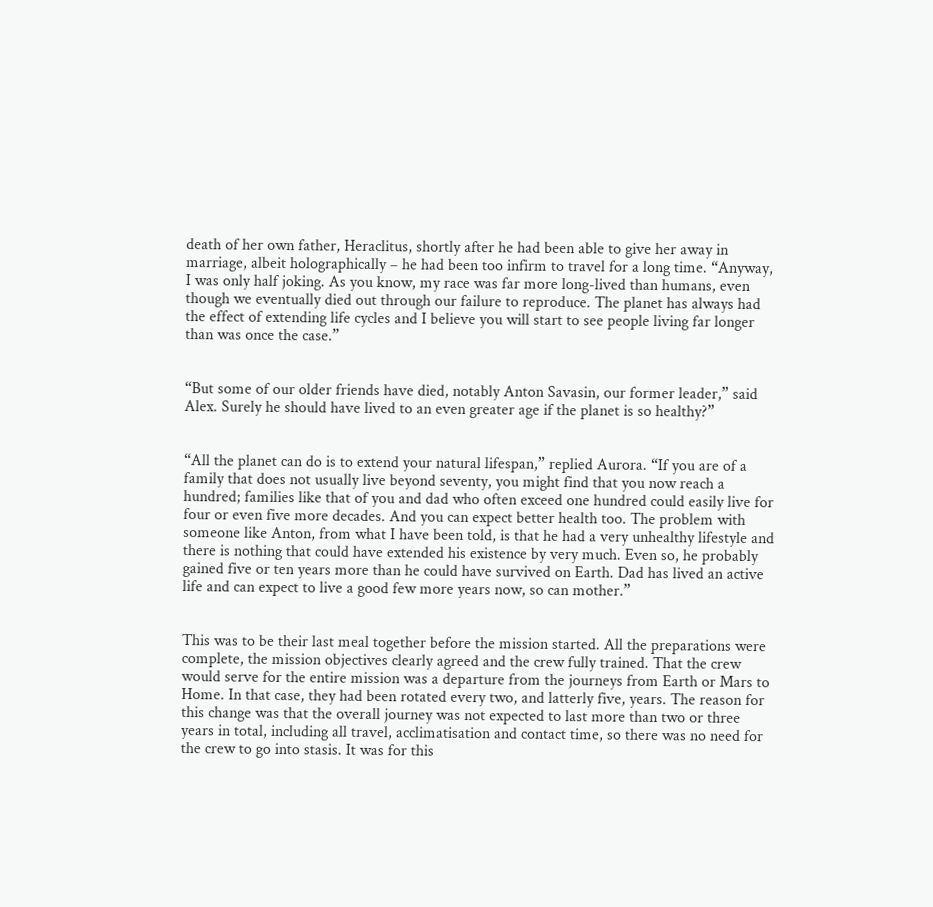death of her own father, Heraclitus, shortly after he had been able to give her away in marriage, albeit holographically – he had been too infirm to travel for a long time. “Anyway, I was only half joking. As you know, my race was far more long-lived than humans, even though we eventually died out through our failure to reproduce. The planet has always had the effect of extending life cycles and I believe you will start to see people living far longer than was once the case.”


“But some of our older friends have died, notably Anton Savasin, our former leader,” said Alex. Surely he should have lived to an even greater age if the planet is so healthy?”


“All the planet can do is to extend your natural lifespan,” replied Aurora. “If you are of a family that does not usually live beyond seventy, you might find that you now reach a hundred; families like that of you and dad who often exceed one hundred could easily live for four or even five more decades. And you can expect better health too. The problem with someone like Anton, from what I have been told, is that he had a very unhealthy lifestyle and there is nothing that could have extended his existence by very much. Even so, he probably gained five or ten years more than he could have survived on Earth. Dad has lived an active life and can expect to live a good few more years now, so can mother.”


This was to be their last meal together before the mission started. All the preparations were complete, the mission objectives clearly agreed and the crew fully trained. That the crew would serve for the entire mission was a departure from the journeys from Earth or Mars to Home. In that case, they had been rotated every two, and latterly five, years. The reason for this change was that the overall journey was not expected to last more than two or three years in total, including all travel, acclimatisation and contact time, so there was no need for the crew to go into stasis. It was for this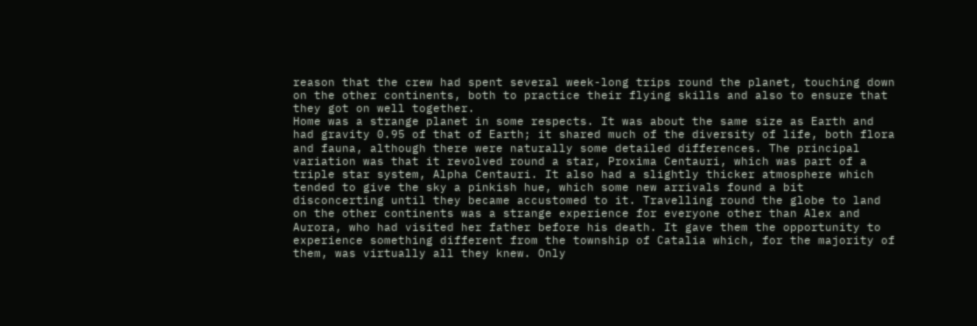reason that the crew had spent several week-long trips round the planet, touching down on the other continents, both to practice their flying skills and also to ensure that they got on well together.
Home was a strange planet in some respects. It was about the same size as Earth and had gravity 0.95 of that of Earth; it shared much of the diversity of life, both flora and fauna, although there were naturally some detailed differences. The principal variation was that it revolved round a star, Proxima Centauri, which was part of a triple star system, Alpha Centauri. It also had a slightly thicker atmosphere which tended to give the sky a pinkish hue, which some new arrivals found a bit disconcerting until they became accustomed to it. Travelling round the globe to land on the other continents was a strange experience for everyone other than Alex and Aurora, who had visited her father before his death. It gave them the opportunity to experience something different from the township of Catalia which, for the majority of them, was virtually all they knew. Only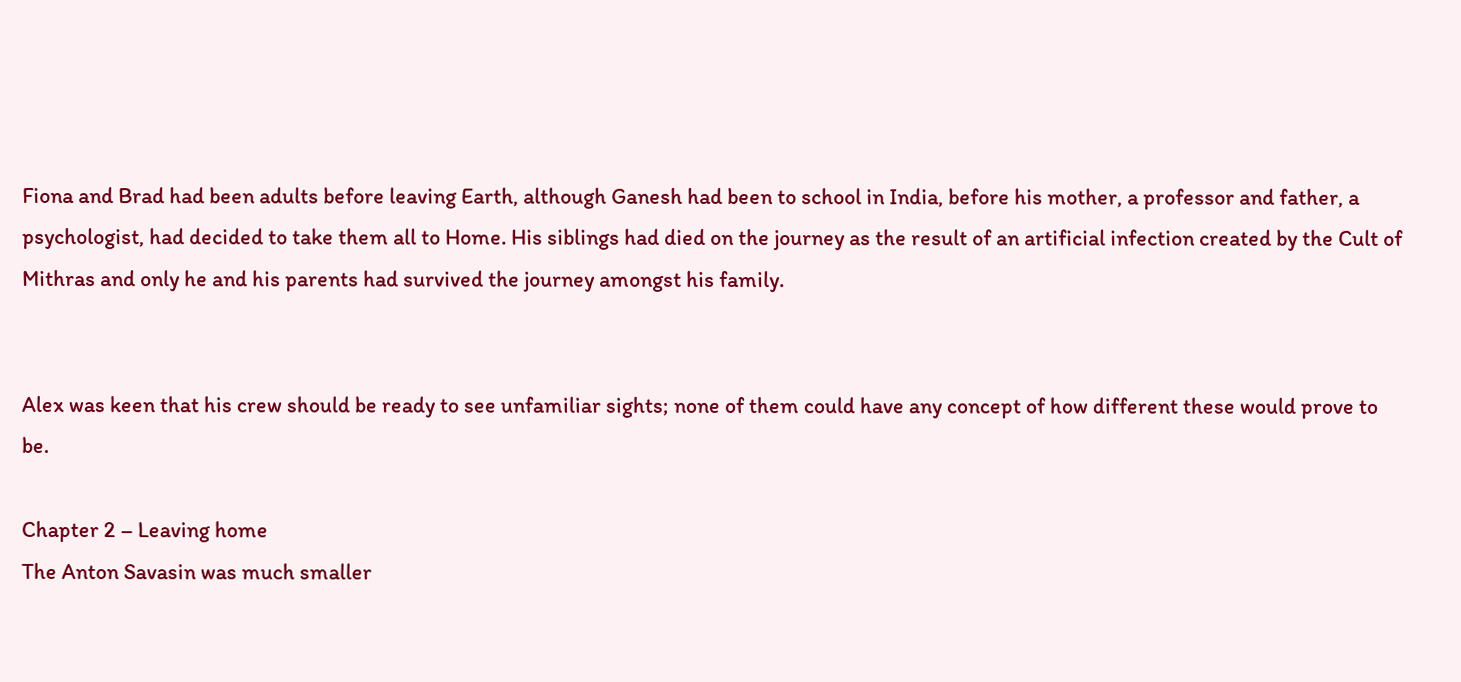Fiona and Brad had been adults before leaving Earth, although Ganesh had been to school in India, before his mother, a professor and father, a psychologist, had decided to take them all to Home. His siblings had died on the journey as the result of an artificial infection created by the Cult of Mithras and only he and his parents had survived the journey amongst his family.


Alex was keen that his crew should be ready to see unfamiliar sights; none of them could have any concept of how different these would prove to be.

Chapter 2 – Leaving home
The Anton Savasin was much smaller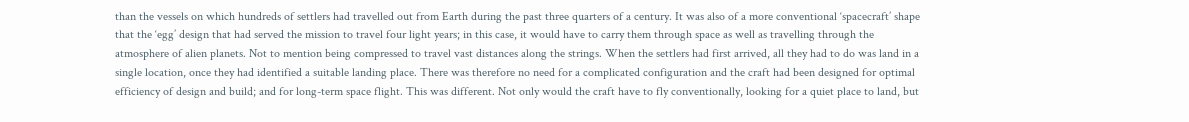than the vessels on which hundreds of settlers had travelled out from Earth during the past three quarters of a century. It was also of a more conventional ‘spacecraft’ shape that the ‘egg’ design that had served the mission to travel four light years; in this case, it would have to carry them through space as well as travelling through the atmosphere of alien planets. Not to mention being compressed to travel vast distances along the strings. When the settlers had first arrived, all they had to do was land in a single location, once they had identified a suitable landing place. There was therefore no need for a complicated configuration and the craft had been designed for optimal efficiency of design and build; and for long-term space flight. This was different. Not only would the craft have to fly conventionally, looking for a quiet place to land, but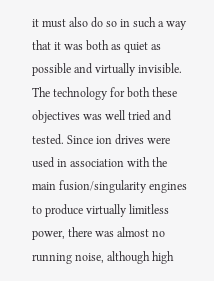it must also do so in such a way that it was both as quiet as possible and virtually invisible. The technology for both these objectives was well tried and tested. Since ion drives were used in association with the main fusion/singularity engines to produce virtually limitless power, there was almost no running noise, although high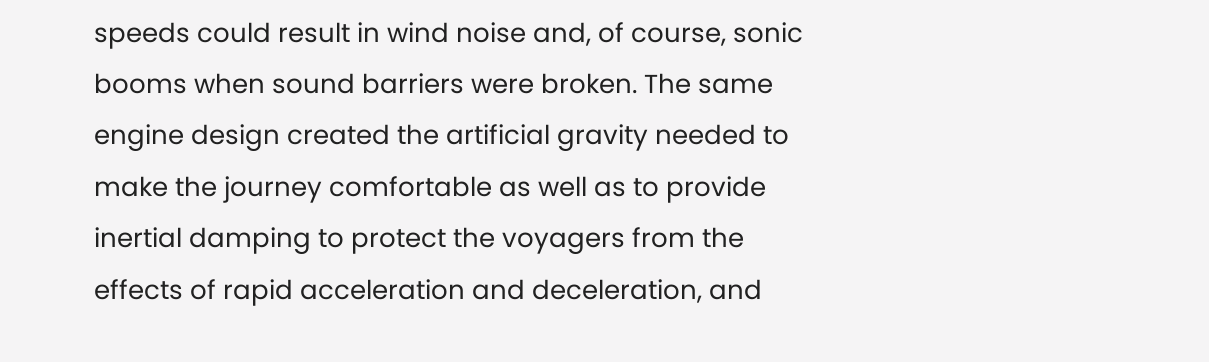speeds could result in wind noise and, of course, sonic booms when sound barriers were broken. The same engine design created the artificial gravity needed to make the journey comfortable as well as to provide inertial damping to protect the voyagers from the effects of rapid acceleration and deceleration, and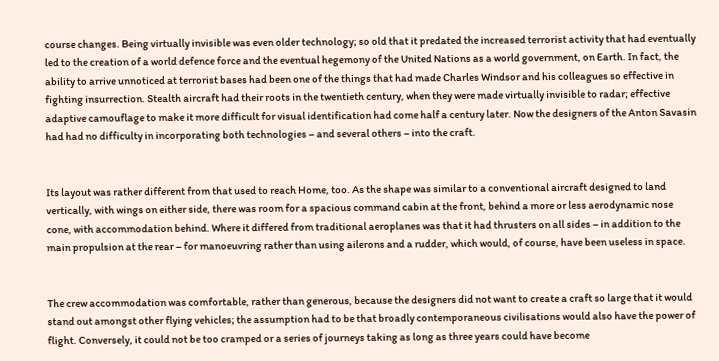course changes. Being virtually invisible was even older technology; so old that it predated the increased terrorist activity that had eventually led to the creation of a world defence force and the eventual hegemony of the United Nations as a world government, on Earth. In fact, the ability to arrive unnoticed at terrorist bases had been one of the things that had made Charles Windsor and his colleagues so effective in fighting insurrection. Stealth aircraft had their roots in the twentieth century, when they were made virtually invisible to radar; effective adaptive camouflage to make it more difficult for visual identification had come half a century later. Now the designers of the Anton Savasin had had no difficulty in incorporating both technologies – and several others – into the craft.


Its layout was rather different from that used to reach Home, too. As the shape was similar to a conventional aircraft designed to land vertically, with wings on either side, there was room for a spacious command cabin at the front, behind a more or less aerodynamic nose cone, with accommodation behind. Where it differed from traditional aeroplanes was that it had thrusters on all sides – in addition to the main propulsion at the rear – for manoeuvring rather than using ailerons and a rudder, which would, of course, have been useless in space.


The crew accommodation was comfortable, rather than generous, because the designers did not want to create a craft so large that it would stand out amongst other flying vehicles; the assumption had to be that broadly contemporaneous civilisations would also have the power of flight. Conversely, it could not be too cramped or a series of journeys taking as long as three years could have become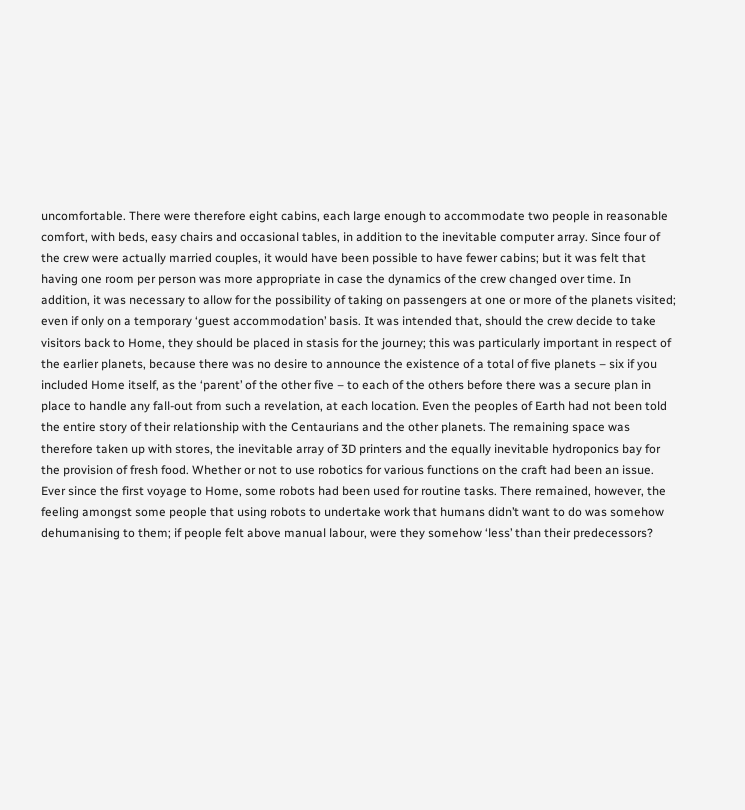uncomfortable. There were therefore eight cabins, each large enough to accommodate two people in reasonable comfort, with beds, easy chairs and occasional tables, in addition to the inevitable computer array. Since four of the crew were actually married couples, it would have been possible to have fewer cabins; but it was felt that having one room per person was more appropriate in case the dynamics of the crew changed over time. In addition, it was necessary to allow for the possibility of taking on passengers at one or more of the planets visited; even if only on a temporary ‘guest accommodation’ basis. It was intended that, should the crew decide to take visitors back to Home, they should be placed in stasis for the journey; this was particularly important in respect of the earlier planets, because there was no desire to announce the existence of a total of five planets – six if you included Home itself, as the ‘parent’ of the other five – to each of the others before there was a secure plan in place to handle any fall-out from such a revelation, at each location. Even the peoples of Earth had not been told the entire story of their relationship with the Centaurians and the other planets. The remaining space was therefore taken up with stores, the inevitable array of 3D printers and the equally inevitable hydroponics bay for the provision of fresh food. Whether or not to use robotics for various functions on the craft had been an issue. Ever since the first voyage to Home, some robots had been used for routine tasks. There remained, however, the feeling amongst some people that using robots to undertake work that humans didn’t want to do was somehow dehumanising to them; if people felt above manual labour, were they somehow ‘less’ than their predecessors?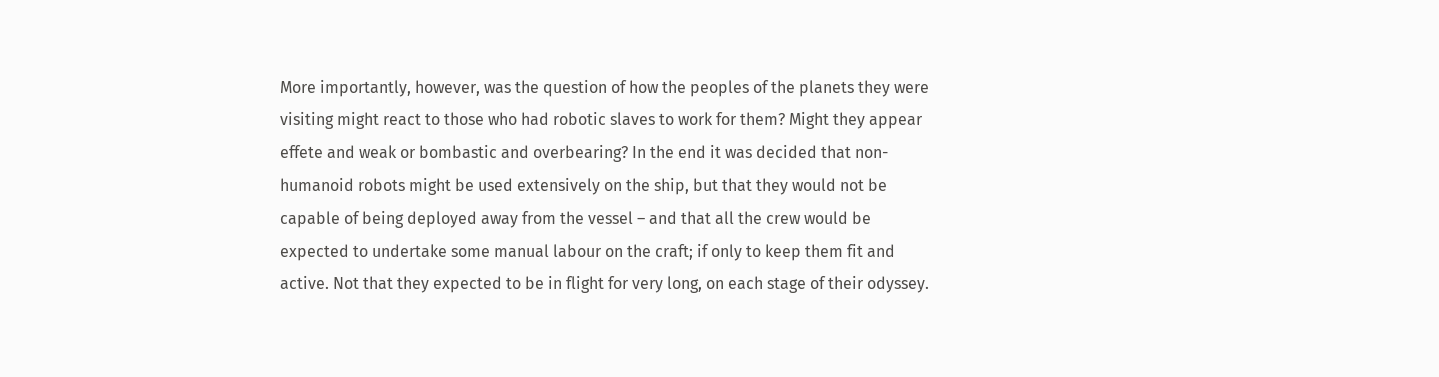More importantly, however, was the question of how the peoples of the planets they were visiting might react to those who had robotic slaves to work for them? Might they appear effete and weak or bombastic and overbearing? In the end it was decided that non-humanoid robots might be used extensively on the ship, but that they would not be capable of being deployed away from the vessel – and that all the crew would be expected to undertake some manual labour on the craft; if only to keep them fit and active. Not that they expected to be in flight for very long, on each stage of their odyssey.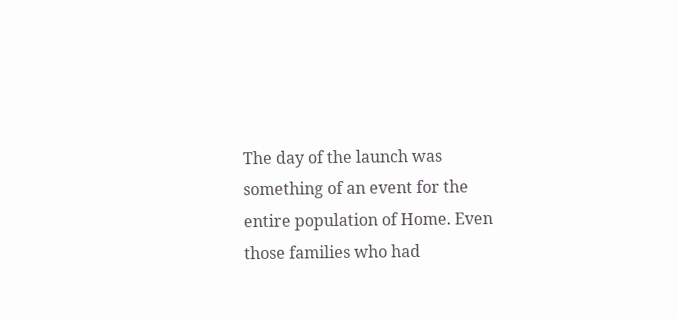The day of the launch was something of an event for the entire population of Home. Even those families who had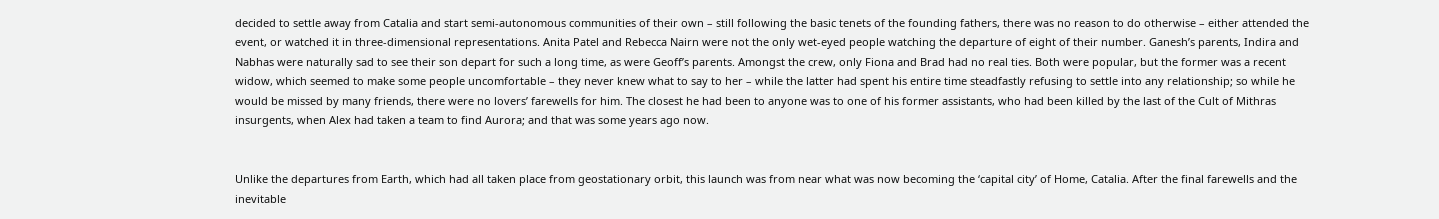decided to settle away from Catalia and start semi-autonomous communities of their own – still following the basic tenets of the founding fathers, there was no reason to do otherwise – either attended the event, or watched it in three-dimensional representations. Anita Patel and Rebecca Nairn were not the only wet-eyed people watching the departure of eight of their number. Ganesh’s parents, Indira and Nabhas were naturally sad to see their son depart for such a long time, as were Geoff’s parents. Amongst the crew, only Fiona and Brad had no real ties. Both were popular, but the former was a recent widow, which seemed to make some people uncomfortable – they never knew what to say to her – while the latter had spent his entire time steadfastly refusing to settle into any relationship; so while he would be missed by many friends, there were no lovers’ farewells for him. The closest he had been to anyone was to one of his former assistants, who had been killed by the last of the Cult of Mithras insurgents, when Alex had taken a team to find Aurora; and that was some years ago now.


Unlike the departures from Earth, which had all taken place from geostationary orbit, this launch was from near what was now becoming the ‘capital city’ of Home, Catalia. After the final farewells and the inevitable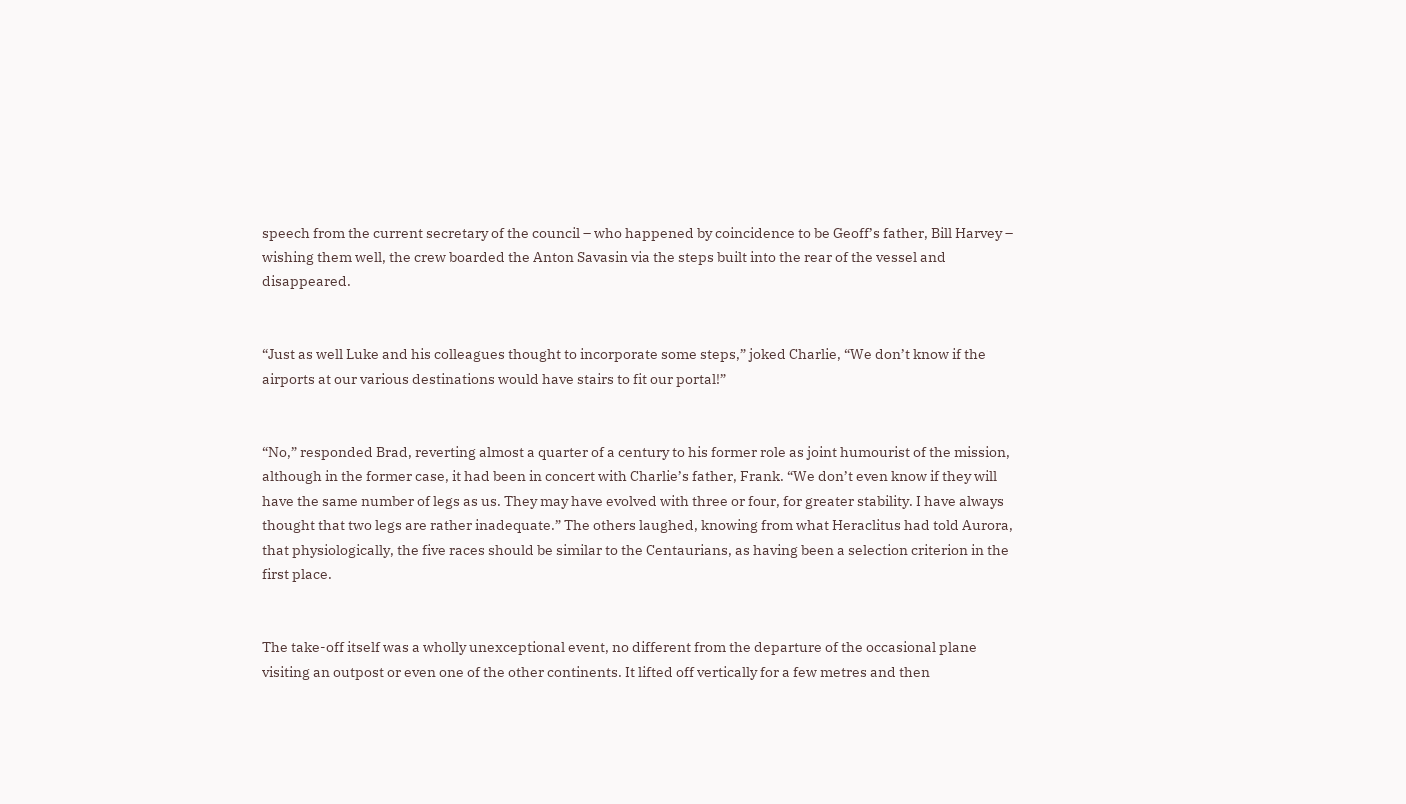speech from the current secretary of the council – who happened by coincidence to be Geoff’s father, Bill Harvey – wishing them well, the crew boarded the Anton Savasin via the steps built into the rear of the vessel and disappeared.


“Just as well Luke and his colleagues thought to incorporate some steps,” joked Charlie, “We don’t know if the airports at our various destinations would have stairs to fit our portal!”


“No,” responded Brad, reverting almost a quarter of a century to his former role as joint humourist of the mission, although in the former case, it had been in concert with Charlie’s father, Frank. “We don’t even know if they will have the same number of legs as us. They may have evolved with three or four, for greater stability. I have always thought that two legs are rather inadequate.” The others laughed, knowing from what Heraclitus had told Aurora, that physiologically, the five races should be similar to the Centaurians, as having been a selection criterion in the first place.


The take-off itself was a wholly unexceptional event, no different from the departure of the occasional plane visiting an outpost or even one of the other continents. It lifted off vertically for a few metres and then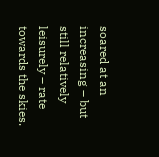soared at an increasing – but still relatively leisurely – rate towards the skies.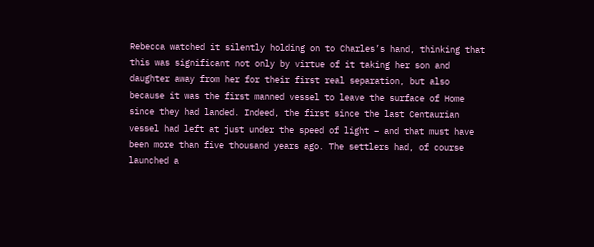Rebecca watched it silently holding on to Charles’s hand, thinking that this was significant not only by virtue of it taking her son and daughter away from her for their first real separation, but also because it was the first manned vessel to leave the surface of Home since they had landed. Indeed, the first since the last Centaurian vessel had left at just under the speed of light – and that must have been more than five thousand years ago. The settlers had, of course launched a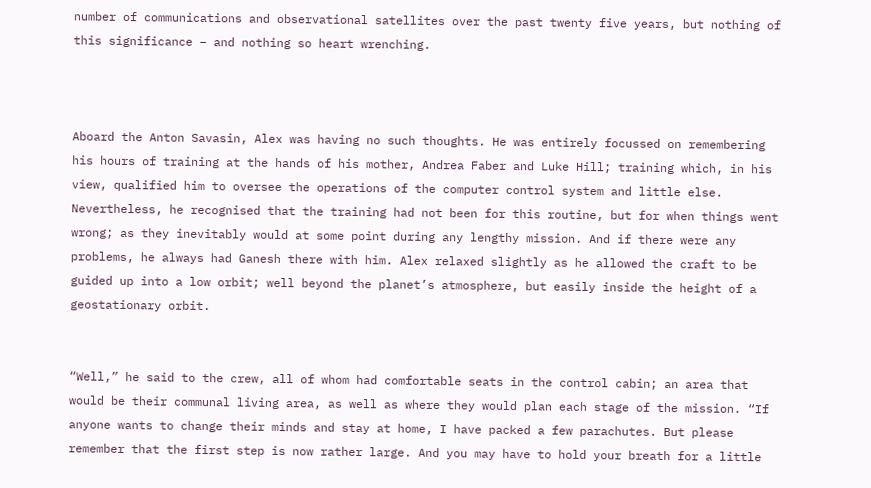number of communications and observational satellites over the past twenty five years, but nothing of this significance – and nothing so heart wrenching.



Aboard the Anton Savasin, Alex was having no such thoughts. He was entirely focussed on remembering his hours of training at the hands of his mother, Andrea Faber and Luke Hill; training which, in his view, qualified him to oversee the operations of the computer control system and little else. Nevertheless, he recognised that the training had not been for this routine, but for when things went wrong; as they inevitably would at some point during any lengthy mission. And if there were any problems, he always had Ganesh there with him. Alex relaxed slightly as he allowed the craft to be guided up into a low orbit; well beyond the planet’s atmosphere, but easily inside the height of a geostationary orbit.


“Well,” he said to the crew, all of whom had comfortable seats in the control cabin; an area that would be their communal living area, as well as where they would plan each stage of the mission. “If anyone wants to change their minds and stay at home, I have packed a few parachutes. But please remember that the first step is now rather large. And you may have to hold your breath for a little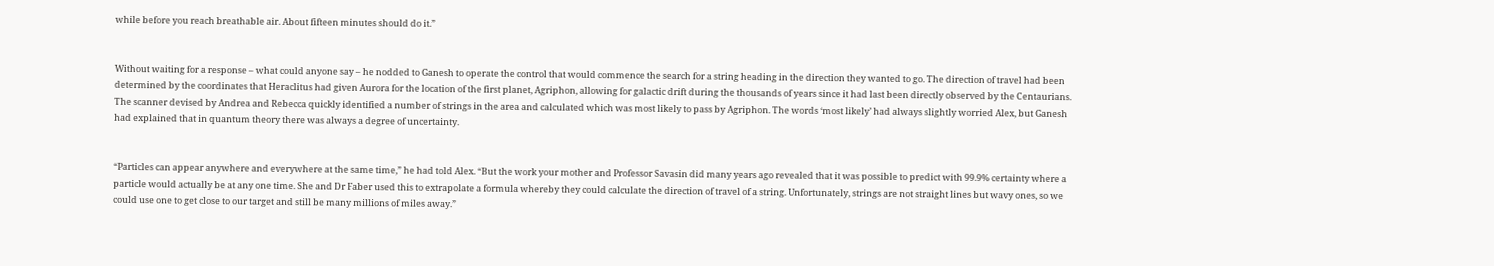while before you reach breathable air. About fifteen minutes should do it.”


Without waiting for a response – what could anyone say – he nodded to Ganesh to operate the control that would commence the search for a string heading in the direction they wanted to go. The direction of travel had been determined by the coordinates that Heraclitus had given Aurora for the location of the first planet, Agriphon, allowing for galactic drift during the thousands of years since it had last been directly observed by the Centaurians. The scanner devised by Andrea and Rebecca quickly identified a number of strings in the area and calculated which was most likely to pass by Agriphon. The words ‘most likely’ had always slightly worried Alex, but Ganesh had explained that in quantum theory there was always a degree of uncertainty.


“Particles can appear anywhere and everywhere at the same time,” he had told Alex. “But the work your mother and Professor Savasin did many years ago revealed that it was possible to predict with 99.9% certainty where a particle would actually be at any one time. She and Dr Faber used this to extrapolate a formula whereby they could calculate the direction of travel of a string. Unfortunately, strings are not straight lines but wavy ones, so we could use one to get close to our target and still be many millions of miles away.”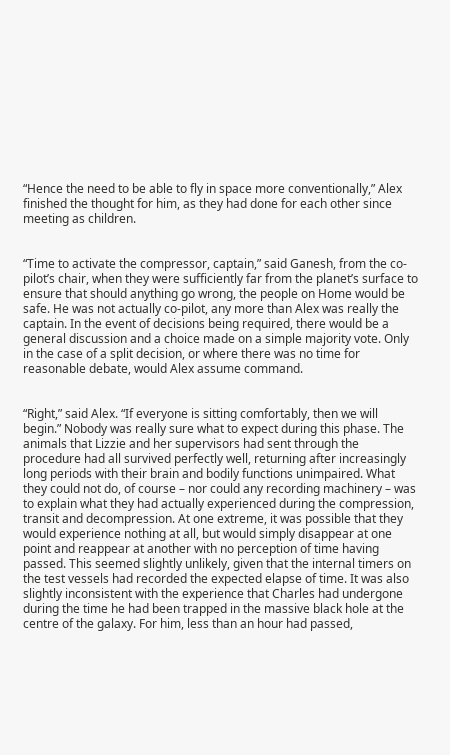“Hence the need to be able to fly in space more conventionally,” Alex finished the thought for him, as they had done for each other since meeting as children.


“Time to activate the compressor, captain,” said Ganesh, from the co-pilot’s chair, when they were sufficiently far from the planet’s surface to ensure that should anything go wrong, the people on Home would be safe. He was not actually co-pilot, any more than Alex was really the captain. In the event of decisions being required, there would be a general discussion and a choice made on a simple majority vote. Only in the case of a split decision, or where there was no time for reasonable debate, would Alex assume command.


“Right,” said Alex. “If everyone is sitting comfortably, then we will begin.” Nobody was really sure what to expect during this phase. The animals that Lizzie and her supervisors had sent through the procedure had all survived perfectly well, returning after increasingly long periods with their brain and bodily functions unimpaired. What they could not do, of course – nor could any recording machinery – was to explain what they had actually experienced during the compression, transit and decompression. At one extreme, it was possible that they would experience nothing at all, but would simply disappear at one point and reappear at another with no perception of time having passed. This seemed slightly unlikely, given that the internal timers on the test vessels had recorded the expected elapse of time. It was also slightly inconsistent with the experience that Charles had undergone during the time he had been trapped in the massive black hole at the centre of the galaxy. For him, less than an hour had passed,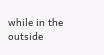while in the outside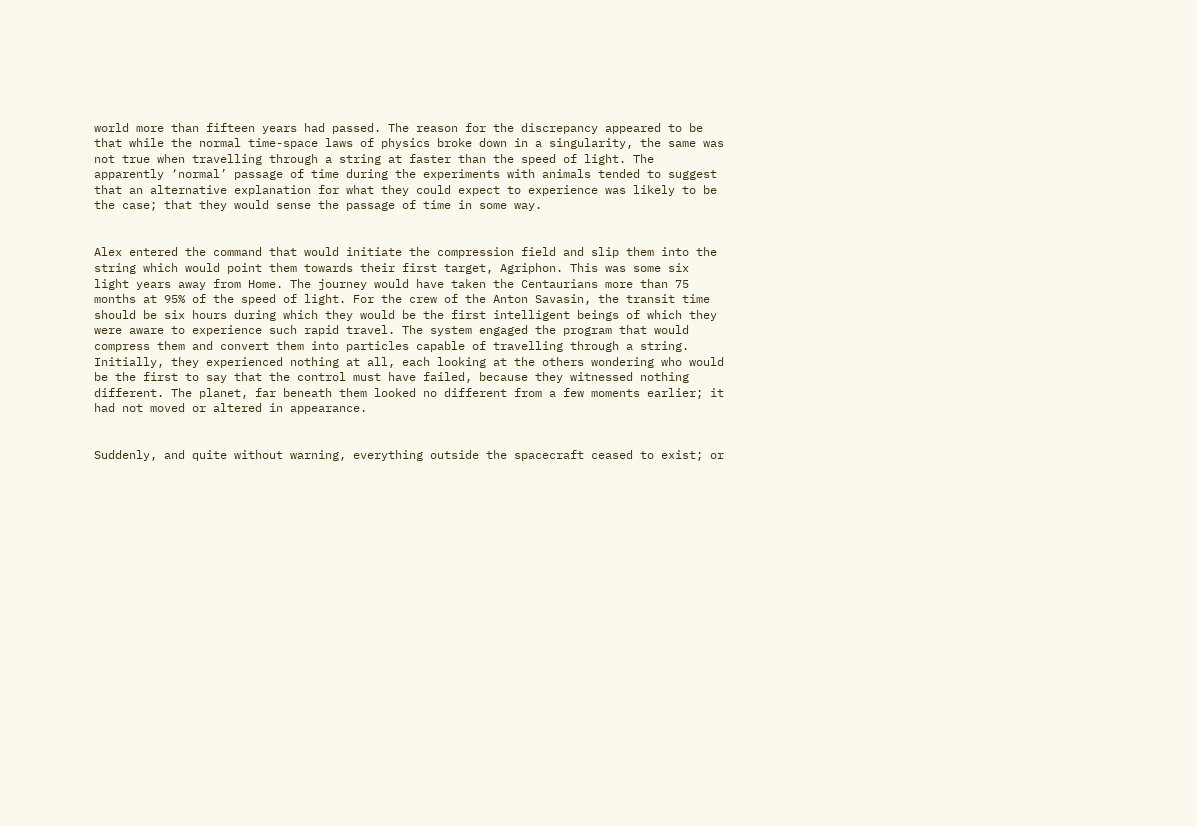world more than fifteen years had passed. The reason for the discrepancy appeared to be that while the normal time-space laws of physics broke down in a singularity, the same was not true when travelling through a string at faster than the speed of light. The apparently ‘normal’ passage of time during the experiments with animals tended to suggest that an alternative explanation for what they could expect to experience was likely to be the case; that they would sense the passage of time in some way.


Alex entered the command that would initiate the compression field and slip them into the string which would point them towards their first target, Agriphon. This was some six light years away from Home. The journey would have taken the Centaurians more than 75 months at 95% of the speed of light. For the crew of the Anton Savasin, the transit time should be six hours during which they would be the first intelligent beings of which they were aware to experience such rapid travel. The system engaged the program that would compress them and convert them into particles capable of travelling through a string. Initially, they experienced nothing at all, each looking at the others wondering who would be the first to say that the control must have failed, because they witnessed nothing different. The planet, far beneath them looked no different from a few moments earlier; it had not moved or altered in appearance.


Suddenly, and quite without warning, everything outside the spacecraft ceased to exist; or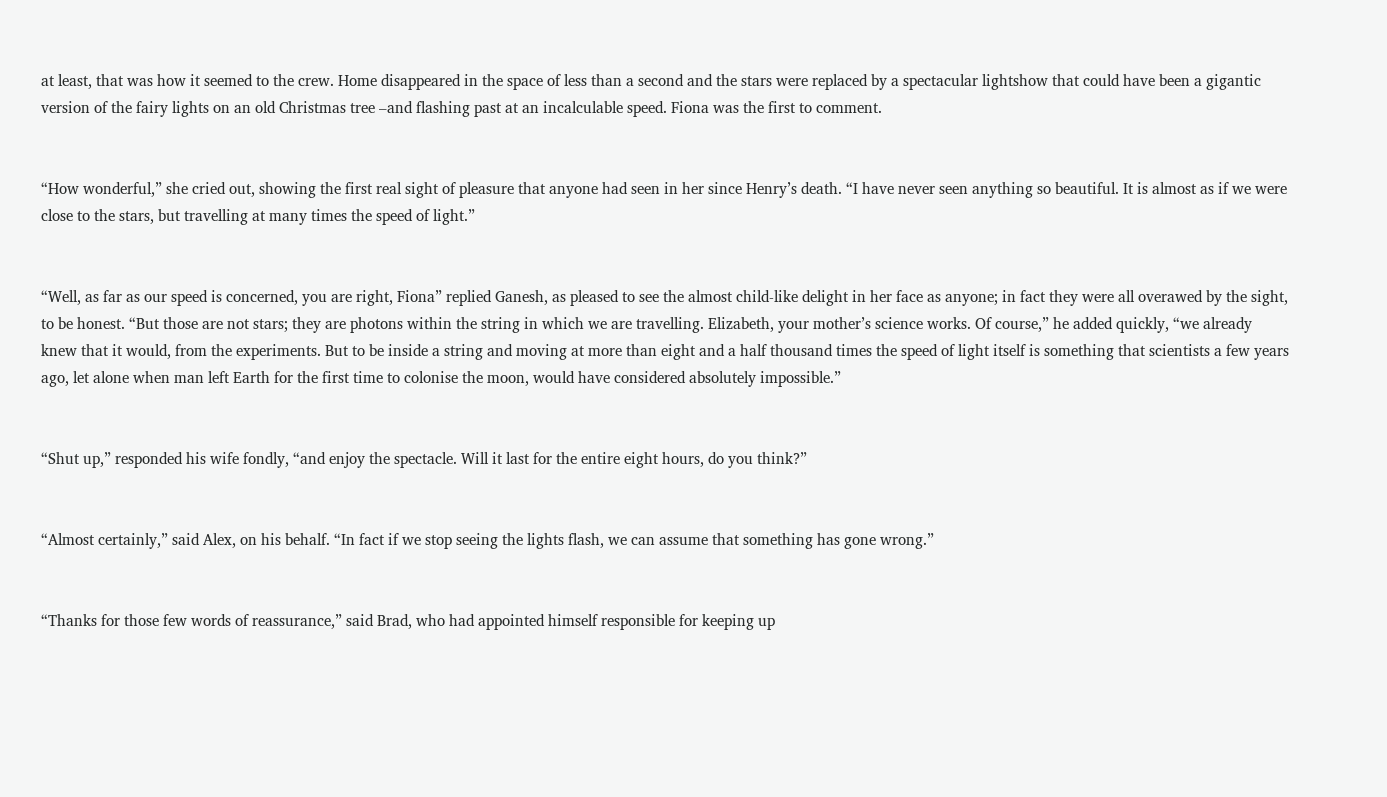at least, that was how it seemed to the crew. Home disappeared in the space of less than a second and the stars were replaced by a spectacular lightshow that could have been a gigantic version of the fairy lights on an old Christmas tree –and flashing past at an incalculable speed. Fiona was the first to comment.


“How wonderful,” she cried out, showing the first real sight of pleasure that anyone had seen in her since Henry’s death. “I have never seen anything so beautiful. It is almost as if we were close to the stars, but travelling at many times the speed of light.”


“Well, as far as our speed is concerned, you are right, Fiona” replied Ganesh, as pleased to see the almost child-like delight in her face as anyone; in fact they were all overawed by the sight, to be honest. “But those are not stars; they are photons within the string in which we are travelling. Elizabeth, your mother’s science works. Of course,” he added quickly, “we already knew that it would, from the experiments. But to be inside a string and moving at more than eight and a half thousand times the speed of light itself is something that scientists a few years ago, let alone when man left Earth for the first time to colonise the moon, would have considered absolutely impossible.”


“Shut up,” responded his wife fondly, “and enjoy the spectacle. Will it last for the entire eight hours, do you think?”


“Almost certainly,” said Alex, on his behalf. “In fact if we stop seeing the lights flash, we can assume that something has gone wrong.”


“Thanks for those few words of reassurance,” said Brad, who had appointed himself responsible for keeping up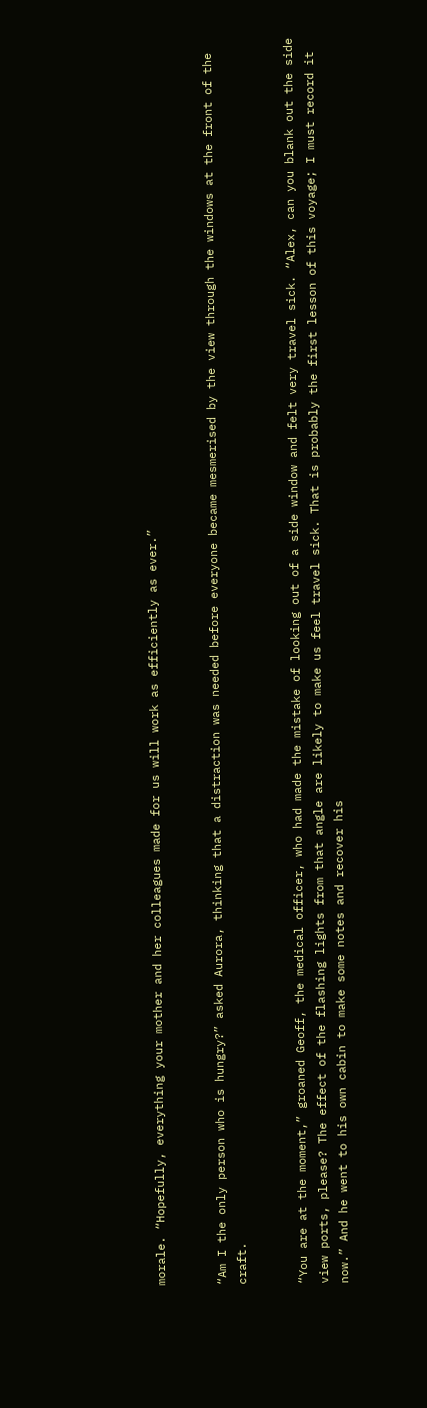morale. “Hopefully, everything your mother and her colleagues made for us will work as efficiently as ever.”


“Am I the only person who is hungry?” asked Aurora, thinking that a distraction was needed before everyone became mesmerised by the view through the windows at the front of the craft.


“You are at the moment,” groaned Geoff, the medical officer, who had made the mistake of looking out of a side window and felt very travel sick. “Alex, can you blank out the side view ports, please? The effect of the flashing lights from that angle are likely to make us feel travel sick. That is probably the first lesson of this voyage; I must record it now.” And he went to his own cabin to make some notes and recover his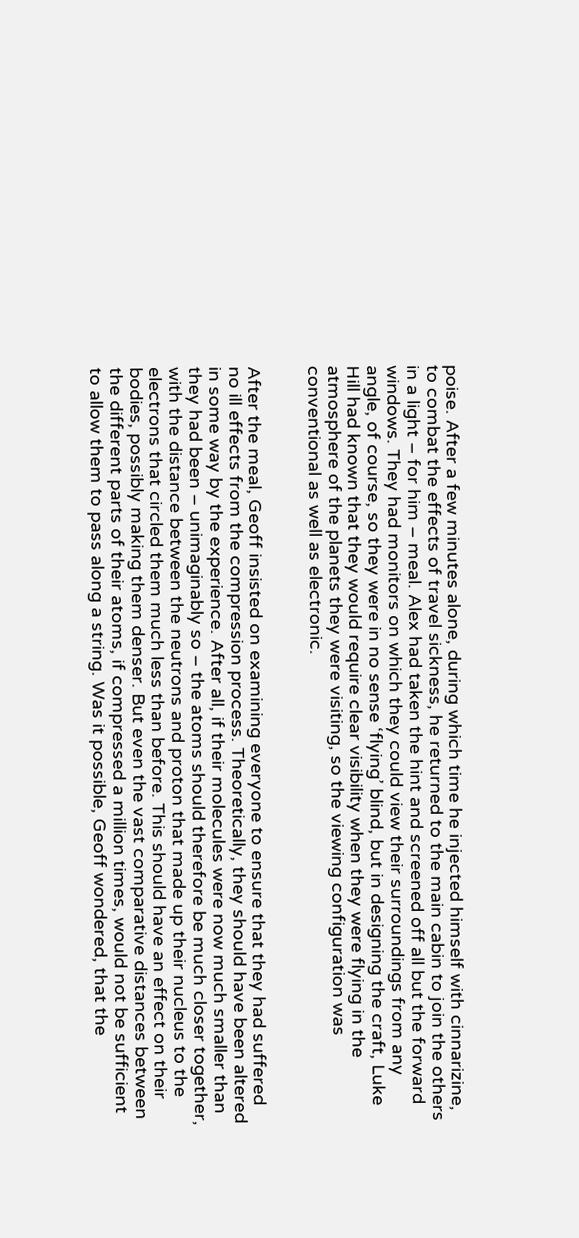poise. After a few minutes alone, during which time he injected himself with cinnarizine, to combat the effects of travel sickness, he returned to the main cabin to join the others in a light – for him – meal. Alex had taken the hint and screened off all but the forward windows. They had monitors on which they could view their surroundings from any angle, of course, so they were in no sense ‘flying’ blind, but in designing the craft, Luke Hill had known that they would require clear visibility when they were flying in the atmosphere of the planets they were visiting, so the viewing configuration was conventional as well as electronic.


After the meal, Geoff insisted on examining everyone to ensure that they had suffered no ill effects from the compression process. Theoretically, they should have been altered in some way by the experience. After all, if their molecules were now much smaller than they had been – unimaginably so – the atoms should therefore be much closer together, with the distance between the neutrons and proton that made up their nucleus to the electrons that circled them much less than before. This should have an effect on their bodies, possibly making them denser. But even the vast comparative distances between the different parts of their atoms, if compressed a million times, would not be sufficient to allow them to pass along a string. Was it possible, Geoff wondered, that the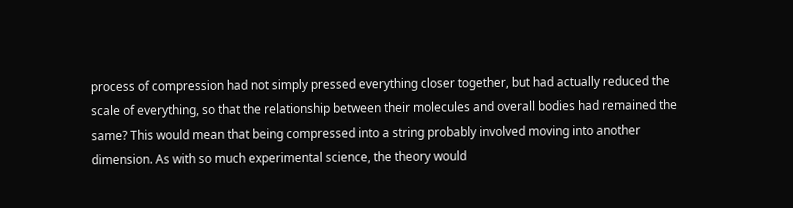process of compression had not simply pressed everything closer together, but had actually reduced the scale of everything, so that the relationship between their molecules and overall bodies had remained the same? This would mean that being compressed into a string probably involved moving into another dimension. As with so much experimental science, the theory would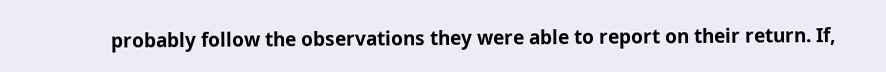probably follow the observations they were able to report on their return. If,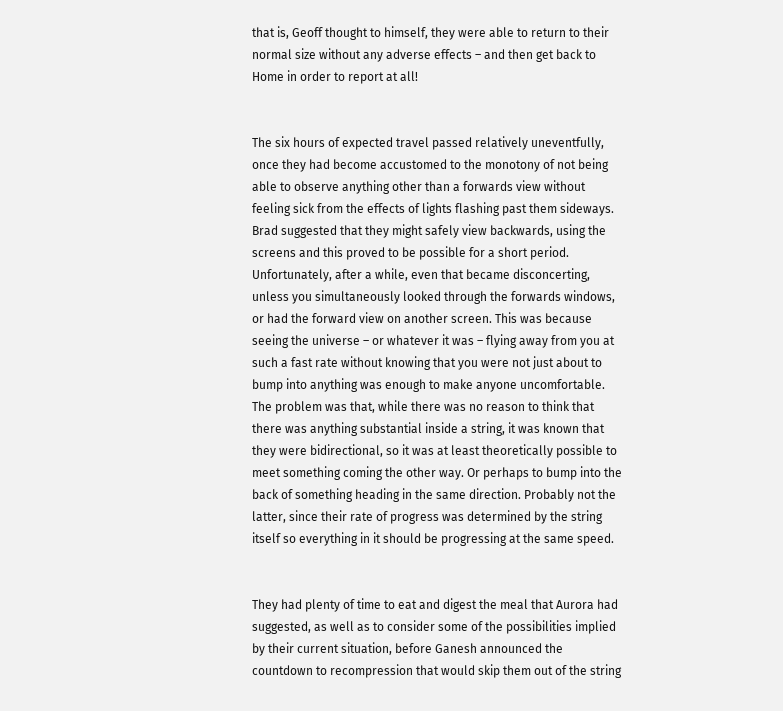that is, Geoff thought to himself, they were able to return to their normal size without any adverse effects – and then get back to Home in order to report at all!


The six hours of expected travel passed relatively uneventfully, once they had become accustomed to the monotony of not being able to observe anything other than a forwards view without feeling sick from the effects of lights flashing past them sideways. Brad suggested that they might safely view backwards, using the screens and this proved to be possible for a short period. Unfortunately, after a while, even that became disconcerting, unless you simultaneously looked through the forwards windows, or had the forward view on another screen. This was because seeing the universe – or whatever it was – flying away from you at such a fast rate without knowing that you were not just about to bump into anything was enough to make anyone uncomfortable. The problem was that, while there was no reason to think that there was anything substantial inside a string, it was known that they were bidirectional, so it was at least theoretically possible to meet something coming the other way. Or perhaps to bump into the back of something heading in the same direction. Probably not the latter, since their rate of progress was determined by the string itself so everything in it should be progressing at the same speed.


They had plenty of time to eat and digest the meal that Aurora had suggested, as well as to consider some of the possibilities implied by their current situation, before Ganesh announced the countdown to recompression that would skip them out of the string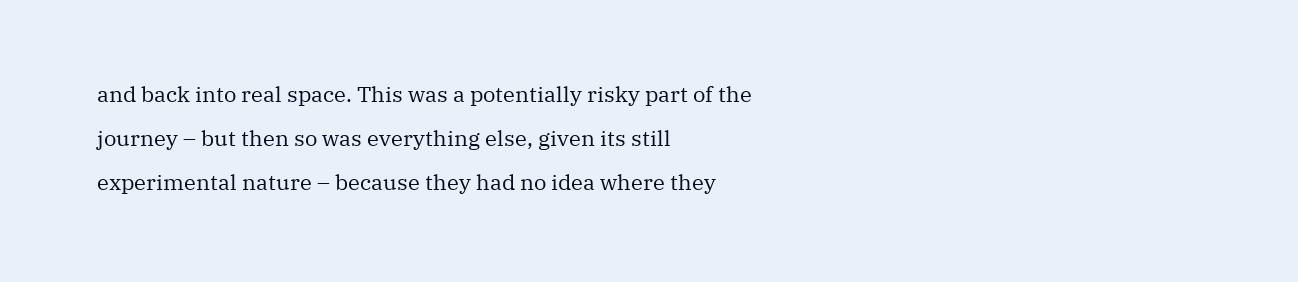and back into real space. This was a potentially risky part of the journey – but then so was everything else, given its still experimental nature – because they had no idea where they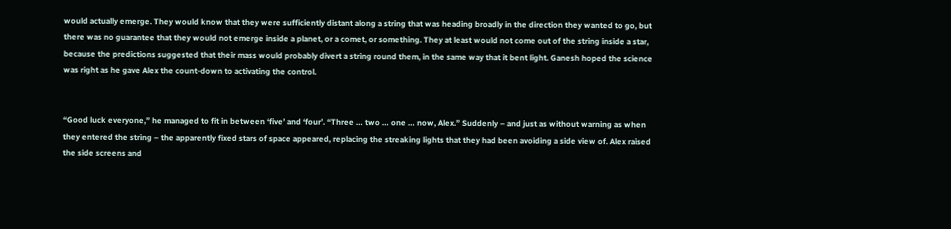would actually emerge. They would know that they were sufficiently distant along a string that was heading broadly in the direction they wanted to go, but there was no guarantee that they would not emerge inside a planet, or a comet, or something. They at least would not come out of the string inside a star, because the predictions suggested that their mass would probably divert a string round them, in the same way that it bent light. Ganesh hoped the science was right as he gave Alex the count-down to activating the control.


“Good luck everyone,” he managed to fit in between ‘five’ and ‘four’. “Three … two … one … now, Alex.” Suddenly – and just as without warning as when they entered the string – the apparently fixed stars of space appeared, replacing the streaking lights that they had been avoiding a side view of. Alex raised the side screens and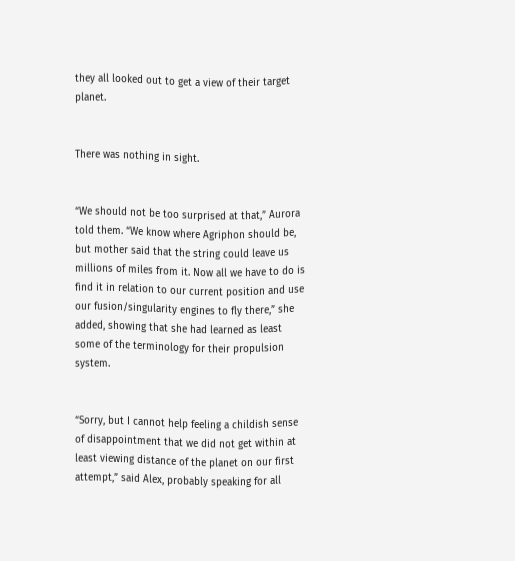they all looked out to get a view of their target planet.


There was nothing in sight.


“We should not be too surprised at that,” Aurora told them. “We know where Agriphon should be, but mother said that the string could leave us millions of miles from it. Now all we have to do is find it in relation to our current position and use our fusion/singularity engines to fly there,” she added, showing that she had learned as least some of the terminology for their propulsion system.


“Sorry, but I cannot help feeling a childish sense of disappointment that we did not get within at least viewing distance of the planet on our first attempt,” said Alex, probably speaking for all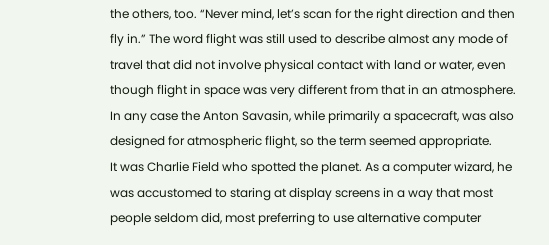the others, too. “Never mind, let’s scan for the right direction and then fly in.” The word flight was still used to describe almost any mode of travel that did not involve physical contact with land or water, even though flight in space was very different from that in an atmosphere. In any case the Anton Savasin, while primarily a spacecraft, was also designed for atmospheric flight, so the term seemed appropriate.
It was Charlie Field who spotted the planet. As a computer wizard, he was accustomed to staring at display screens in a way that most people seldom did, most preferring to use alternative computer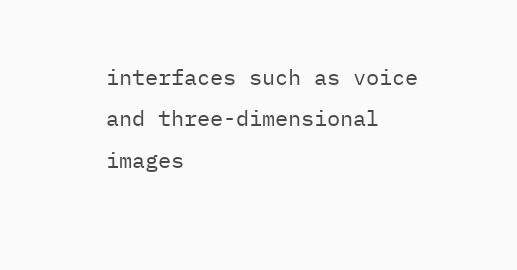interfaces such as voice and three-dimensional images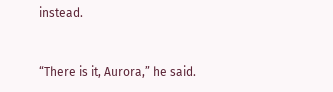instead.


“There is it, Aurora,” he said.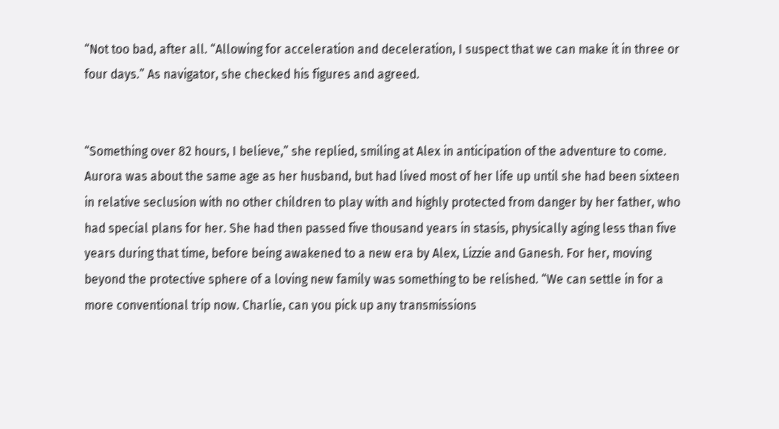“Not too bad, after all. “Allowing for acceleration and deceleration, I suspect that we can make it in three or four days.” As navigator, she checked his figures and agreed.


“Something over 82 hours, I believe,” she replied, smiling at Alex in anticipation of the adventure to come. Aurora was about the same age as her husband, but had lived most of her life up until she had been sixteen in relative seclusion with no other children to play with and highly protected from danger by her father, who had special plans for her. She had then passed five thousand years in stasis, physically aging less than five years during that time, before being awakened to a new era by Alex, Lizzie and Ganesh. For her, moving beyond the protective sphere of a loving new family was something to be relished. “We can settle in for a more conventional trip now. Charlie, can you pick up any transmissions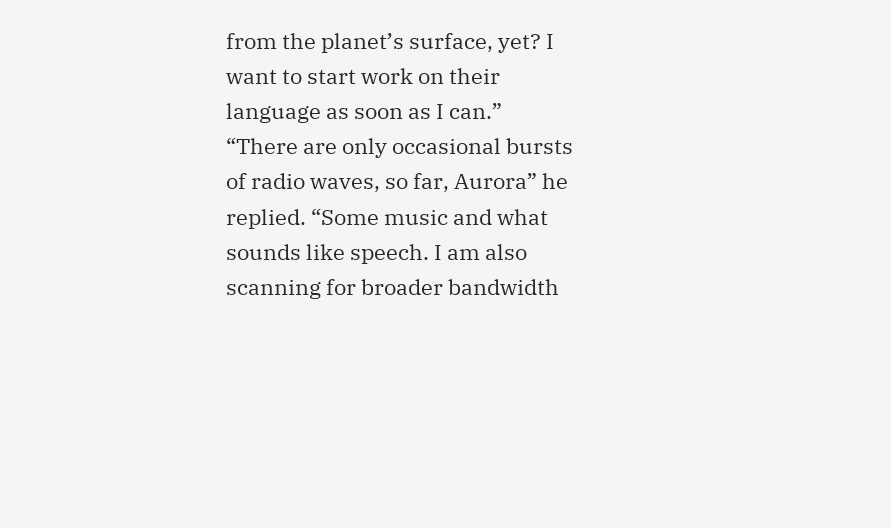from the planet’s surface, yet? I want to start work on their language as soon as I can.”
“There are only occasional bursts of radio waves, so far, Aurora” he replied. “Some music and what sounds like speech. I am also scanning for broader bandwidth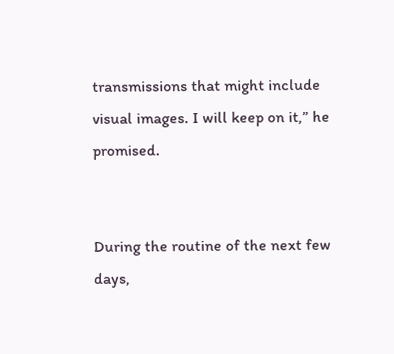transmissions that might include visual images. I will keep on it,” he promised.


During the routine of the next few days,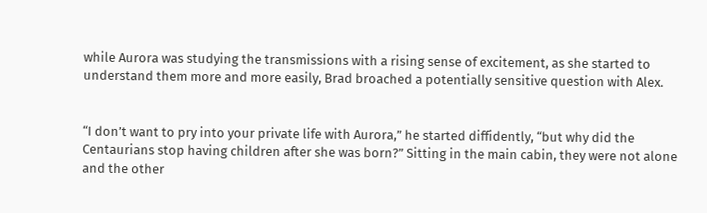while Aurora was studying the transmissions with a rising sense of excitement, as she started to understand them more and more easily, Brad broached a potentially sensitive question with Alex.


“I don’t want to pry into your private life with Aurora,” he started diffidently, “but why did the Centaurians stop having children after she was born?” Sitting in the main cabin, they were not alone and the other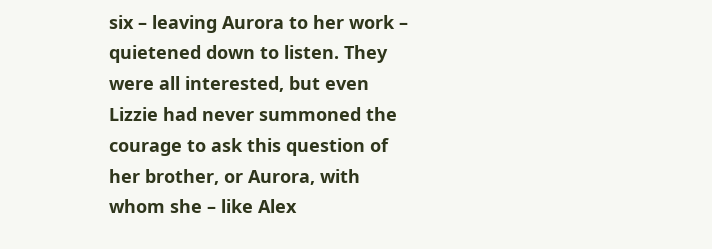six – leaving Aurora to her work – quietened down to listen. They were all interested, but even Lizzie had never summoned the courage to ask this question of her brother, or Aurora, with whom she – like Alex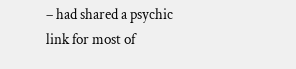– had shared a psychic link for most of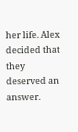her life. Alex decided that they deserved an answer.